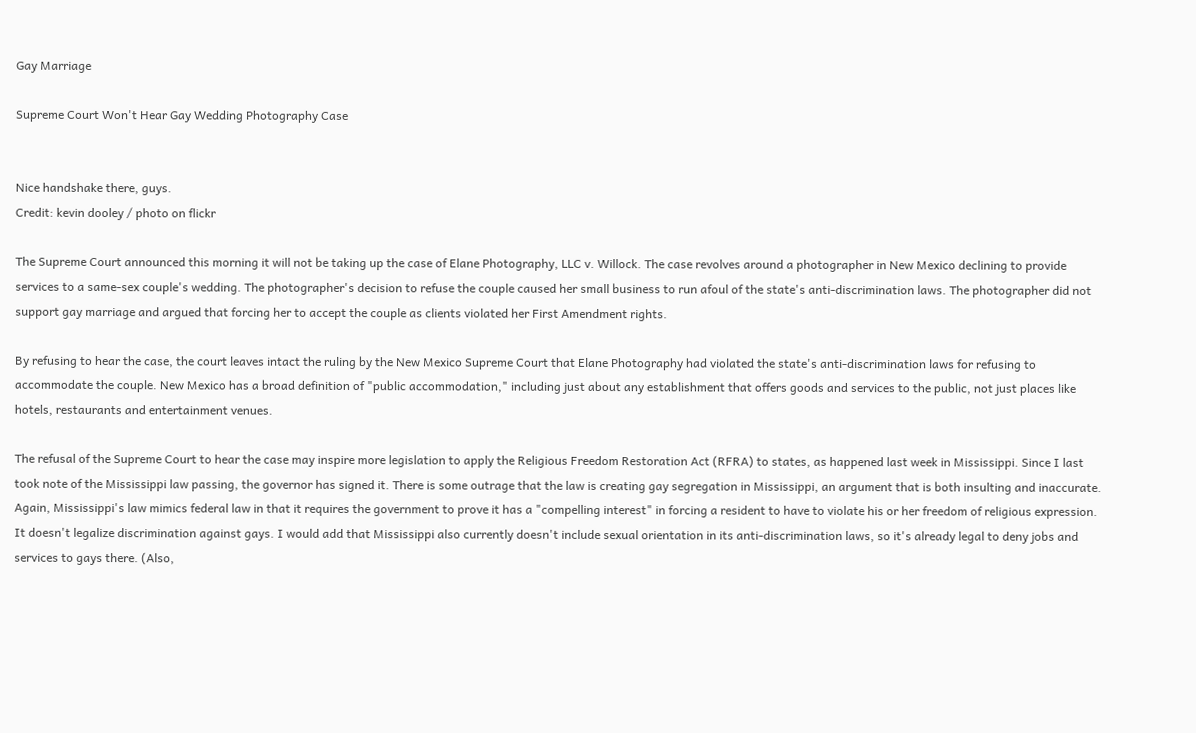Gay Marriage

Supreme Court Won't Hear Gay Wedding Photography Case


Nice handshake there, guys.
Credit: kevin dooley / photo on flickr

The Supreme Court announced this morning it will not be taking up the case of Elane Photography, LLC v. Willock. The case revolves around a photographer in New Mexico declining to provide services to a same-sex couple's wedding. The photographer's decision to refuse the couple caused her small business to run afoul of the state's anti-discrimination laws. The photographer did not support gay marriage and argued that forcing her to accept the couple as clients violated her First Amendment rights.

By refusing to hear the case, the court leaves intact the ruling by the New Mexico Supreme Court that Elane Photography had violated the state's anti-discrimination laws for refusing to accommodate the couple. New Mexico has a broad definition of "public accommodation," including just about any establishment that offers goods and services to the public, not just places like hotels, restaurants and entertainment venues.

The refusal of the Supreme Court to hear the case may inspire more legislation to apply the Religious Freedom Restoration Act (RFRA) to states, as happened last week in Mississippi. Since I last took note of the Mississippi law passing, the governor has signed it. There is some outrage that the law is creating gay segregation in Mississippi, an argument that is both insulting and inaccurate. Again, Mississippi's law mimics federal law in that it requires the government to prove it has a "compelling interest" in forcing a resident to have to violate his or her freedom of religious expression. It doesn't legalize discrimination against gays. I would add that Mississippi also currently doesn't include sexual orientation in its anti-discrimination laws, so it's already legal to deny jobs and services to gays there. (Also,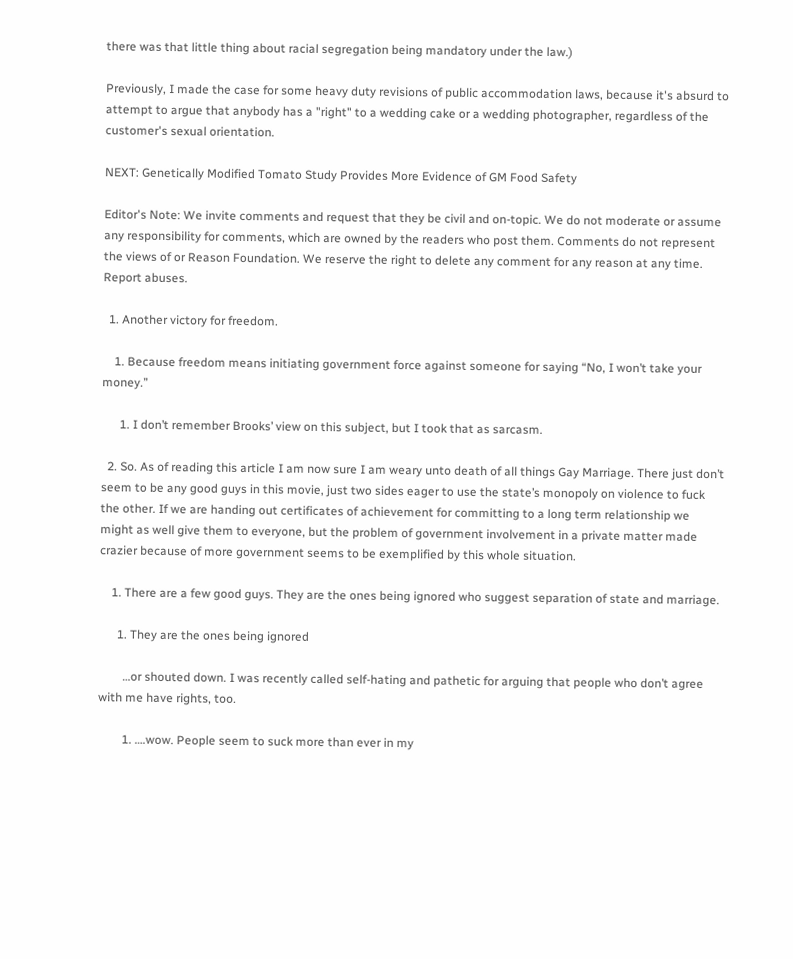there was that little thing about racial segregation being mandatory under the law.)

Previously, I made the case for some heavy duty revisions of public accommodation laws, because it's absurd to attempt to argue that anybody has a "right" to a wedding cake or a wedding photographer, regardless of the customer's sexual orientation.

NEXT: Genetically Modified Tomato Study Provides More Evidence of GM Food Safety

Editor's Note: We invite comments and request that they be civil and on-topic. We do not moderate or assume any responsibility for comments, which are owned by the readers who post them. Comments do not represent the views of or Reason Foundation. We reserve the right to delete any comment for any reason at any time. Report abuses.

  1. Another victory for freedom.

    1. Because freedom means initiating government force against someone for saying “No, I won’t take your money.”

      1. I don’t remember Brooks’ view on this subject, but I took that as sarcasm.

  2. So. As of reading this article I am now sure I am weary unto death of all things Gay Marriage. There just don’t seem to be any good guys in this movie, just two sides eager to use the state’s monopoly on violence to fuck the other. If we are handing out certificates of achievement for committing to a long term relationship we might as well give them to everyone, but the problem of government involvement in a private matter made crazier because of more government seems to be exemplified by this whole situation.

    1. There are a few good guys. They are the ones being ignored who suggest separation of state and marriage.

      1. They are the ones being ignored

        …or shouted down. I was recently called self-hating and pathetic for arguing that people who don’t agree with me have rights, too.

        1. ….wow. People seem to suck more than ever in my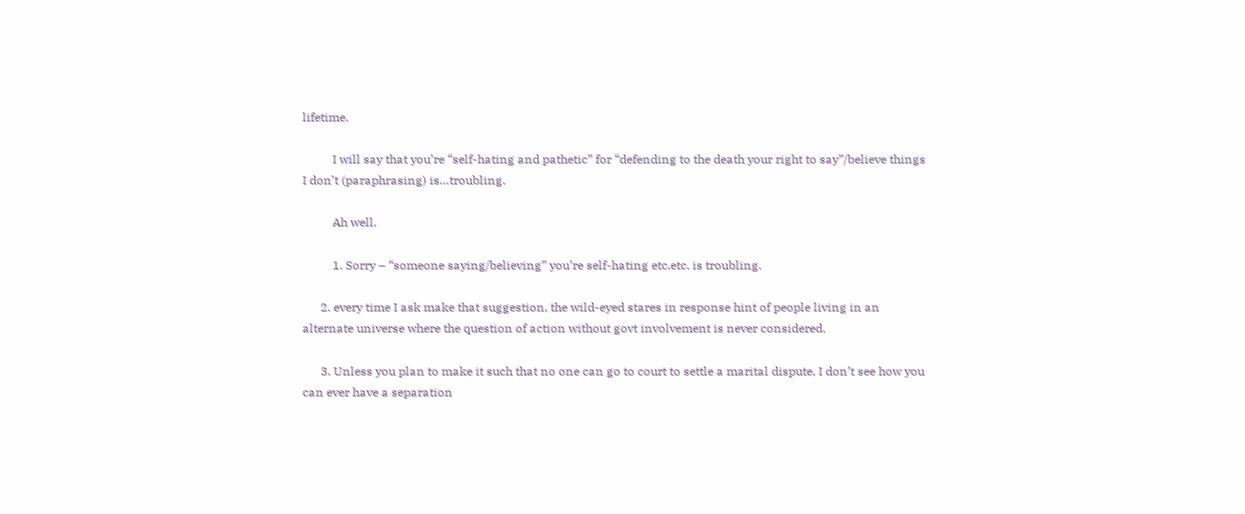lifetime.

          I will say that you’re “self-hating and pathetic” for “defending to the death your right to say”/believe things I don’t (paraphrasing) is…troubling.

          Ah well.

          1. Sorry – “someone saying/believing” you’re self-hating etc.etc. is troubling.

      2. every time I ask make that suggestion, the wild-eyed stares in response hint of people living in an alternate universe where the question of action without govt involvement is never considered.

      3. Unless you plan to make it such that no one can go to court to settle a marital dispute, I don’t see how you can ever have a separation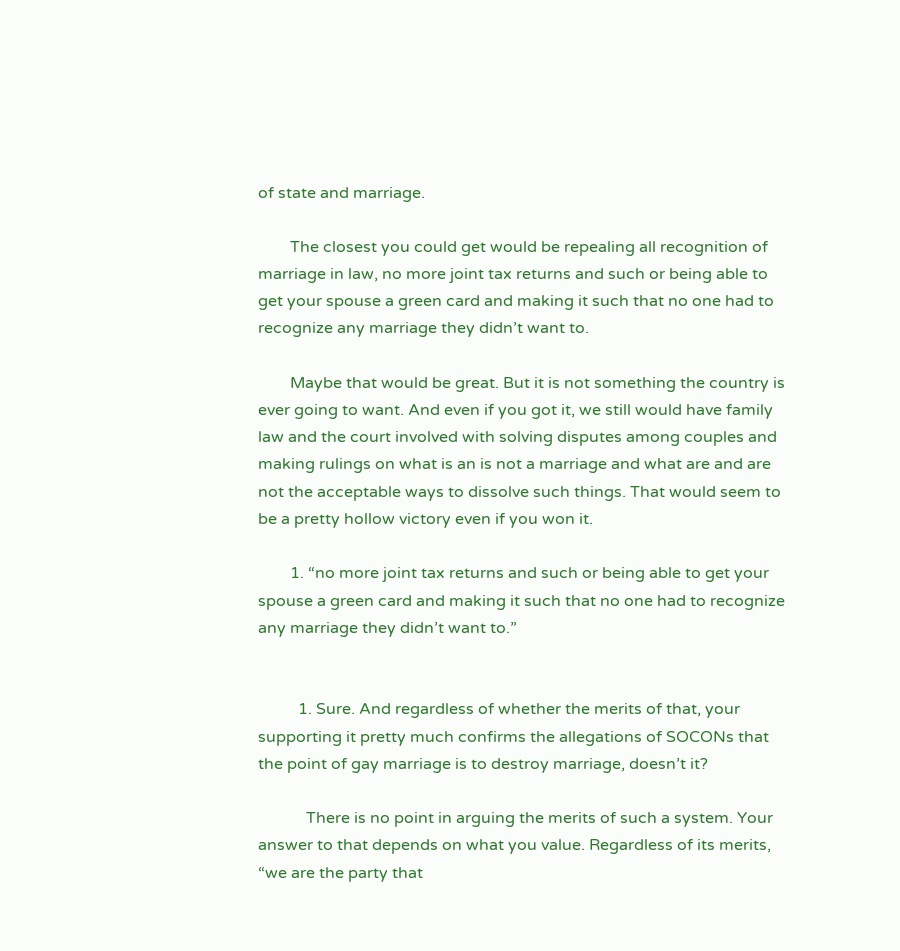of state and marriage.

        The closest you could get would be repealing all recognition of marriage in law, no more joint tax returns and such or being able to get your spouse a green card and making it such that no one had to recognize any marriage they didn’t want to.

        Maybe that would be great. But it is not something the country is ever going to want. And even if you got it, we still would have family law and the court involved with solving disputes among couples and making rulings on what is an is not a marriage and what are and are not the acceptable ways to dissolve such things. That would seem to be a pretty hollow victory even if you won it.

        1. “no more joint tax returns and such or being able to get your spouse a green card and making it such that no one had to recognize any marriage they didn’t want to.”


          1. Sure. And regardless of whether the merits of that, your supporting it pretty much confirms the allegations of SOCONs that the point of gay marriage is to destroy marriage, doesn’t it?

            There is no point in arguing the merits of such a system. Your answer to that depends on what you value. Regardless of its merits, “we are the party that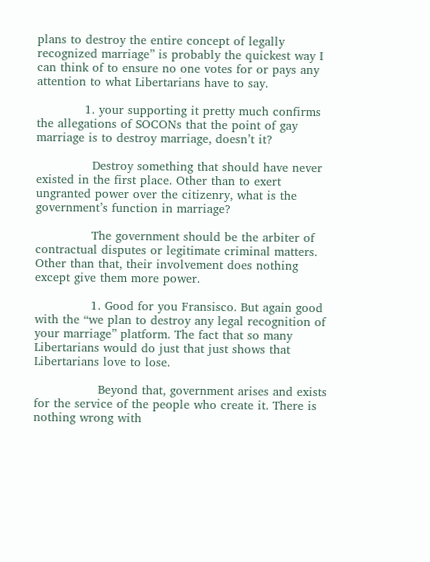plans to destroy the entire concept of legally recognized marriage” is probably the quickest way I can think of to ensure no one votes for or pays any attention to what Libertarians have to say.

            1. your supporting it pretty much confirms the allegations of SOCONs that the point of gay marriage is to destroy marriage, doesn’t it?

              Destroy something that should have never existed in the first place. Other than to exert ungranted power over the citizenry, what is the government’s function in marriage?

              The government should be the arbiter of contractual disputes or legitimate criminal matters. Other than that, their involvement does nothing except give them more power.

              1. Good for you Fransisco. But again good with the “we plan to destroy any legal recognition of your marriage” platform. The fact that so many Libertarians would do just that just shows that Libertarians love to lose.

                Beyond that, government arises and exists for the service of the people who create it. There is nothing wrong with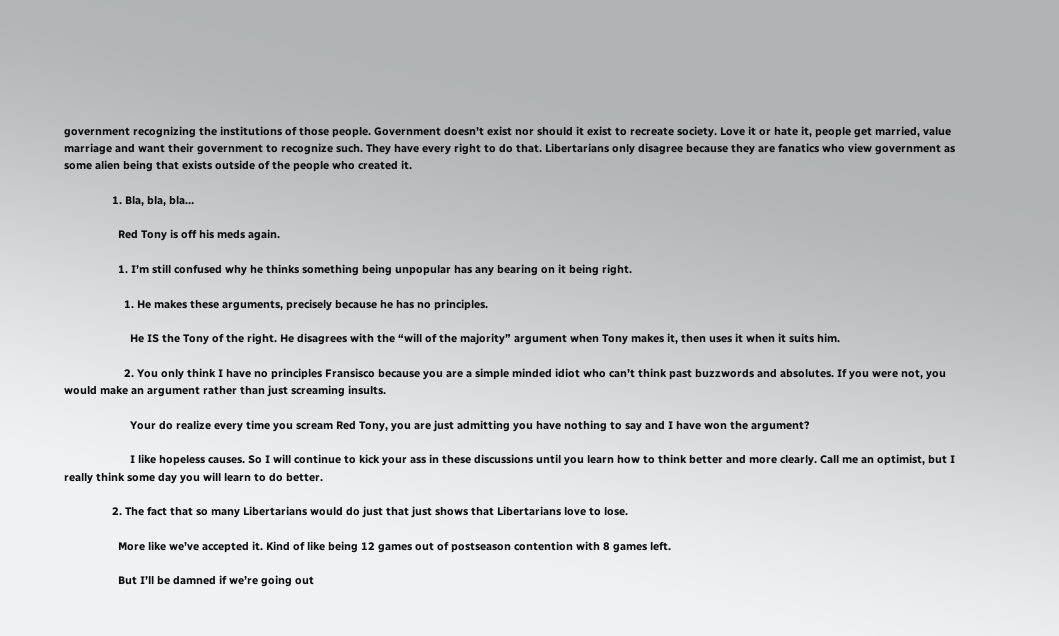government recognizing the institutions of those people. Government doesn’t exist nor should it exist to recreate society. Love it or hate it, people get married, value marriage and want their government to recognize such. They have every right to do that. Libertarians only disagree because they are fanatics who view government as some alien being that exists outside of the people who created it.

                1. Bla, bla, bla…

                  Red Tony is off his meds again.

                  1. I’m still confused why he thinks something being unpopular has any bearing on it being right.

                    1. He makes these arguments, precisely because he has no principles.

                      He IS the Tony of the right. He disagrees with the “will of the majority” argument when Tony makes it, then uses it when it suits him.

                    2. You only think I have no principles Fransisco because you are a simple minded idiot who can’t think past buzzwords and absolutes. If you were not, you would make an argument rather than just screaming insults.

                      Your do realize every time you scream Red Tony, you are just admitting you have nothing to say and I have won the argument?

                      I like hopeless causes. So I will continue to kick your ass in these discussions until you learn how to think better and more clearly. Call me an optimist, but I really think some day you will learn to do better.

                2. The fact that so many Libertarians would do just that just shows that Libertarians love to lose.

                  More like we’ve accepted it. Kind of like being 12 games out of postseason contention with 8 games left.

                  But I’ll be damned if we’re going out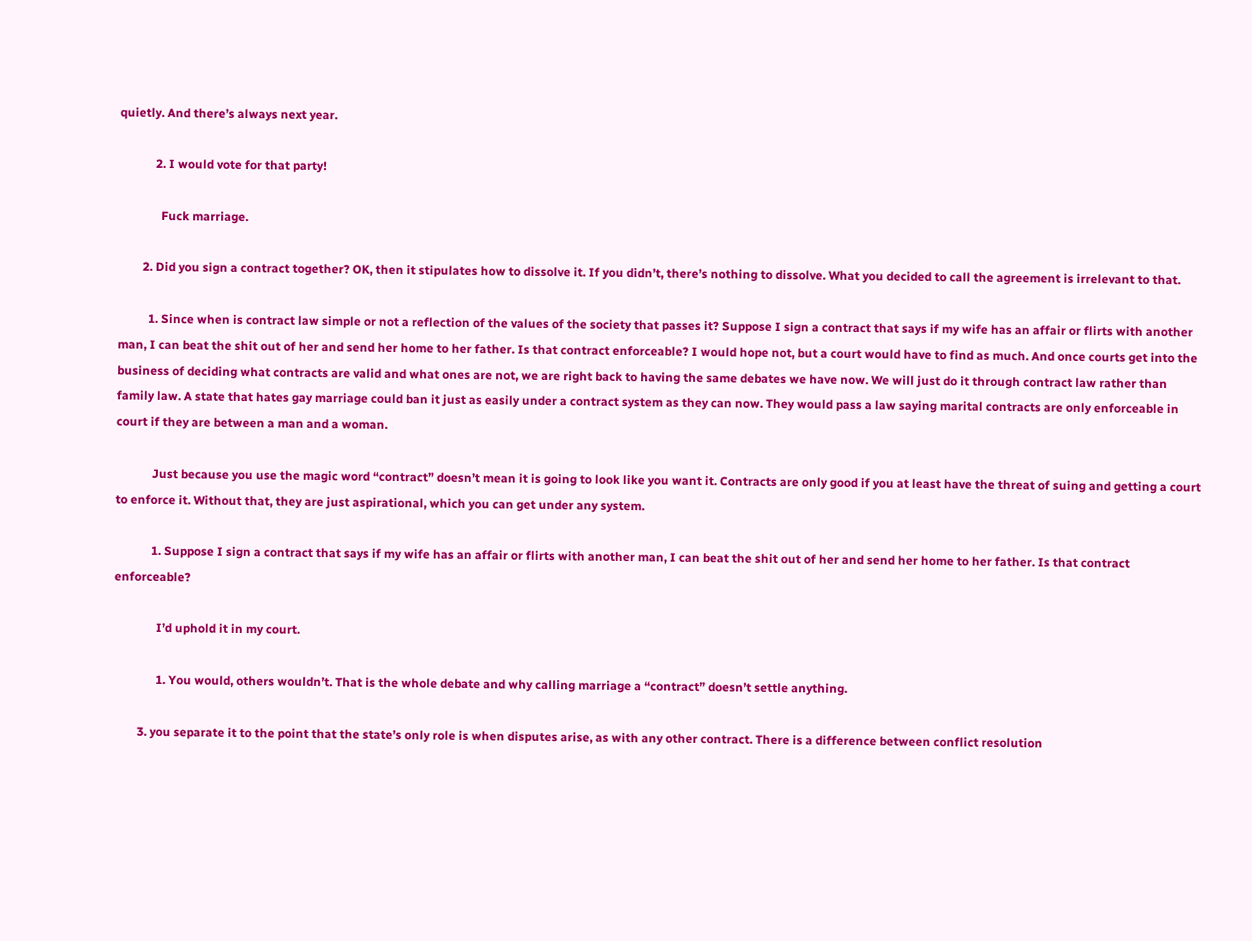quietly. And there’s always next year.

            2. I would vote for that party!

              Fuck marriage.

        2. Did you sign a contract together? OK, then it stipulates how to dissolve it. If you didn’t, there’s nothing to dissolve. What you decided to call the agreement is irrelevant to that.

          1. Since when is contract law simple or not a reflection of the values of the society that passes it? Suppose I sign a contract that says if my wife has an affair or flirts with another man, I can beat the shit out of her and send her home to her father. Is that contract enforceable? I would hope not, but a court would have to find as much. And once courts get into the business of deciding what contracts are valid and what ones are not, we are right back to having the same debates we have now. We will just do it through contract law rather than family law. A state that hates gay marriage could ban it just as easily under a contract system as they can now. They would pass a law saying marital contracts are only enforceable in court if they are between a man and a woman.

            Just because you use the magic word “contract” doesn’t mean it is going to look like you want it. Contracts are only good if you at least have the threat of suing and getting a court to enforce it. Without that, they are just aspirational, which you can get under any system.

            1. Suppose I sign a contract that says if my wife has an affair or flirts with another man, I can beat the shit out of her and send her home to her father. Is that contract enforceable?

              I’d uphold it in my court.

              1. You would, others wouldn’t. That is the whole debate and why calling marriage a “contract” doesn’t settle anything.

        3. you separate it to the point that the state’s only role is when disputes arise, as with any other contract. There is a difference between conflict resolution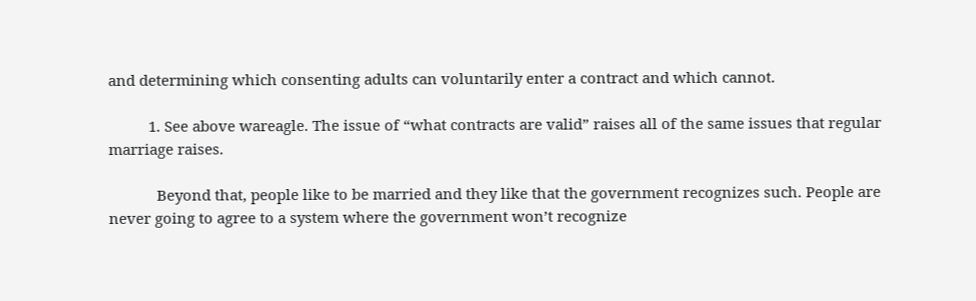and determining which consenting adults can voluntarily enter a contract and which cannot.

          1. See above wareagle. The issue of “what contracts are valid” raises all of the same issues that regular marriage raises.

            Beyond that, people like to be married and they like that the government recognizes such. People are never going to agree to a system where the government won’t recognize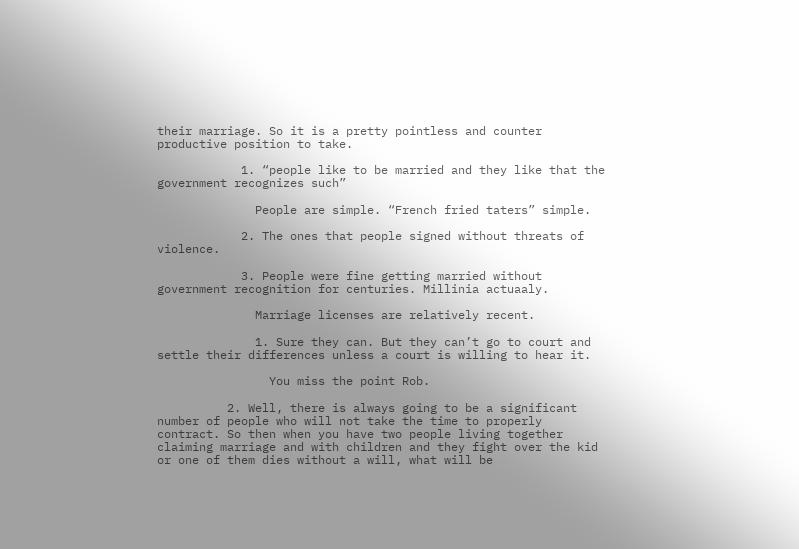their marriage. So it is a pretty pointless and counter productive position to take.

            1. “people like to be married and they like that the government recognizes such”

              People are simple. “French fried taters” simple.

            2. The ones that people signed without threats of violence.

            3. People were fine getting married without government recognition for centuries. Millinia actuaaly.

              Marriage licenses are relatively recent.

              1. Sure they can. But they can’t go to court and settle their differences unless a court is willing to hear it.

                You miss the point Rob.

          2. Well, there is always going to be a significant number of people who will not take the time to properly contract. So then when you have two people living together claiming marriage and with children and they fight over the kid or one of them dies without a will, what will be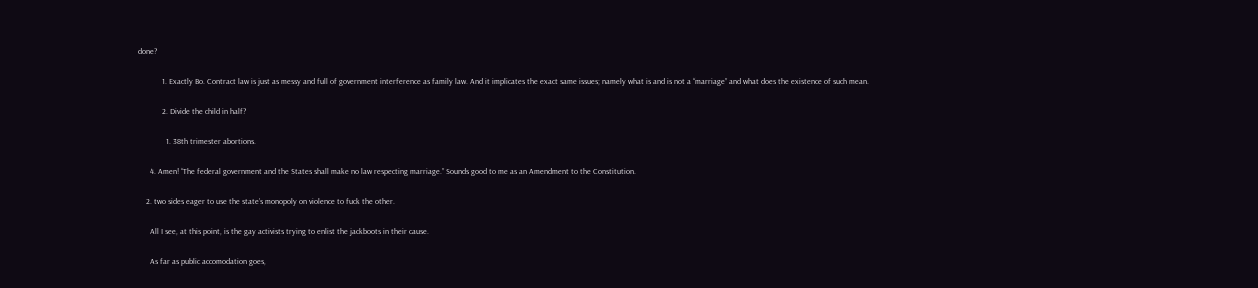done?

            1. Exactly Bo. Contract law is just as messy and full of government interference as family law. And it implicates the exact same issues; namely what is and is not a “marriage” and what does the existence of such mean.

            2. Divide the child in half?

              1. 38th trimester abortions.

      4. Amen! “The federal government and the States shall make no law respecting marriage.” Sounds good to me as an Amendment to the Constitution.

    2. two sides eager to use the state’s monopoly on violence to fuck the other.

      All I see, at this point, is the gay activists trying to enlist the jackboots in their cause.

      As far as public accomodation goes,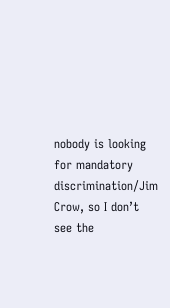nobody is looking for mandatory discrimination/Jim Crow, so I don’t see the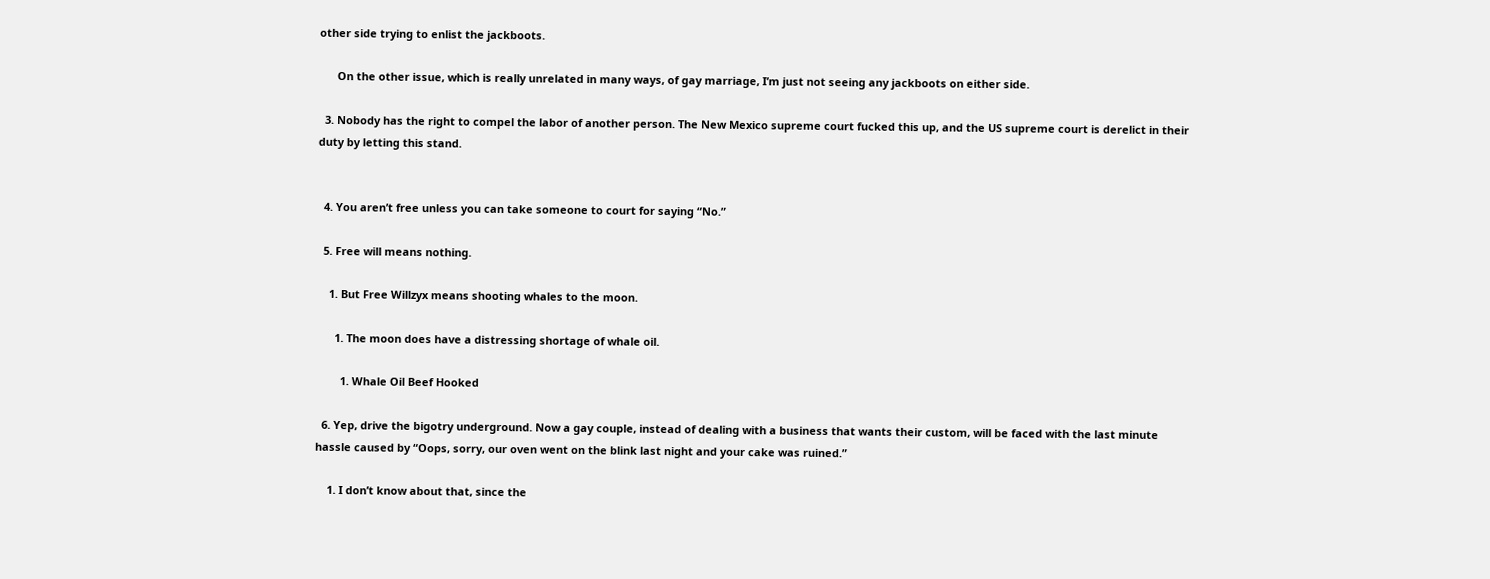other side trying to enlist the jackboots.

      On the other issue, which is really unrelated in many ways, of gay marriage, I’m just not seeing any jackboots on either side.

  3. Nobody has the right to compel the labor of another person. The New Mexico supreme court fucked this up, and the US supreme court is derelict in their duty by letting this stand.


  4. You aren’t free unless you can take someone to court for saying “No.”

  5. Free will means nothing.

    1. But Free Willzyx means shooting whales to the moon.

      1. The moon does have a distressing shortage of whale oil.

        1. Whale Oil Beef Hooked

  6. Yep, drive the bigotry underground. Now a gay couple, instead of dealing with a business that wants their custom, will be faced with the last minute hassle caused by “Oops, sorry, our oven went on the blink last night and your cake was ruined.”

    1. I don’t know about that, since the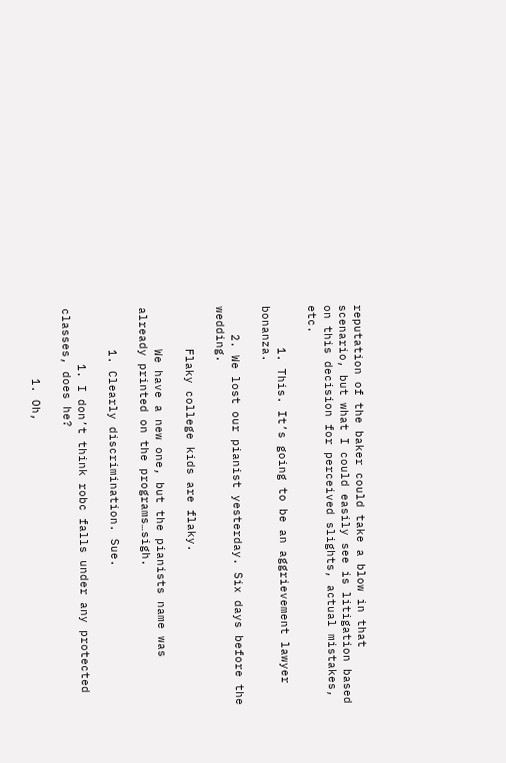reputation of the baker could take a blow in that scenario, but what I could easily see is litigation based on this decision for perceived slights, actual mistakes, etc.

      1. This. It’s going to be an aggrievement lawyer bonanza.

    2. We lost our pianist yesterday. Six days before the wedding.

      Flaky college kids are flaky.

      We have a new one, but the pianists name was already printed on the programs…sigh.

      1. Clearly discrimination. Sue.

        1. I don’t think robc falls under any protected classes, does he?

          1. Oh,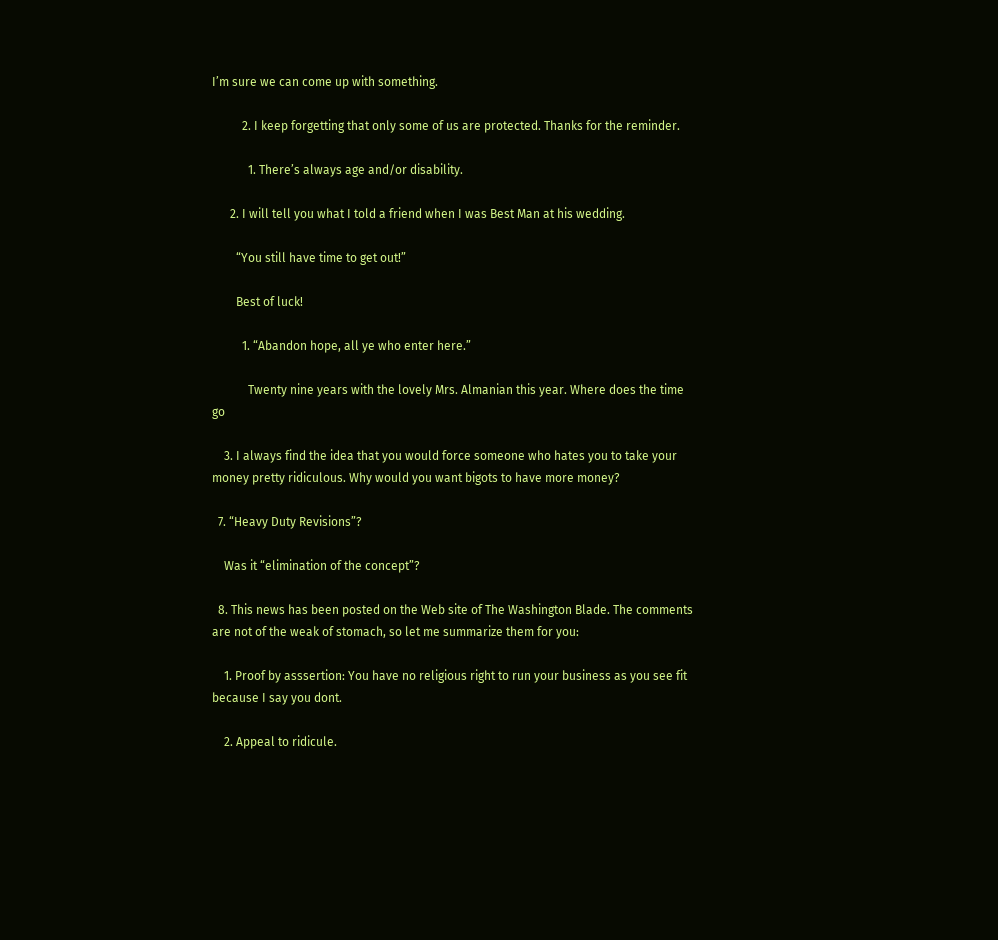I’m sure we can come up with something.

          2. I keep forgetting that only some of us are protected. Thanks for the reminder.

            1. There’s always age and/or disability.

      2. I will tell you what I told a friend when I was Best Man at his wedding.

        “You still have time to get out!”

        Best of luck!

          1. “Abandon hope, all ye who enter here.”

            Twenty nine years with the lovely Mrs. Almanian this year. Where does the time go

    3. I always find the idea that you would force someone who hates you to take your money pretty ridiculous. Why would you want bigots to have more money?

  7. “Heavy Duty Revisions”?

    Was it “elimination of the concept”?

  8. This news has been posted on the Web site of The Washington Blade. The comments are not of the weak of stomach, so let me summarize them for you:

    1. Proof by asssertion: You have no religious right to run your business as you see fit because I say you dont.

    2. Appeal to ridicule.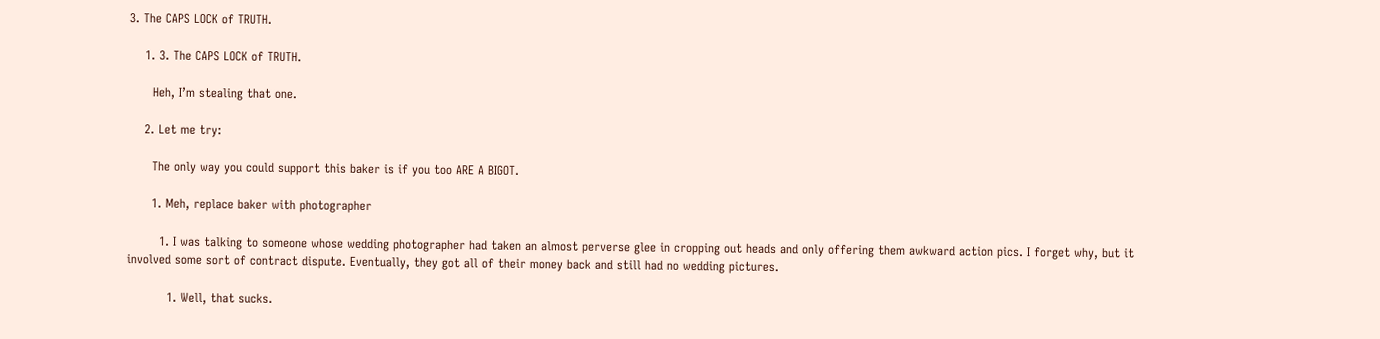3. The CAPS LOCK of TRUTH.

    1. 3. The CAPS LOCK of TRUTH.

      Heh, I’m stealing that one.

    2. Let me try:

      The only way you could support this baker is if you too ARE A BIGOT.

      1. Meh, replace baker with photographer

        1. I was talking to someone whose wedding photographer had taken an almost perverse glee in cropping out heads and only offering them awkward action pics. I forget why, but it involved some sort of contract dispute. Eventually, they got all of their money back and still had no wedding pictures.

          1. Well, that sucks.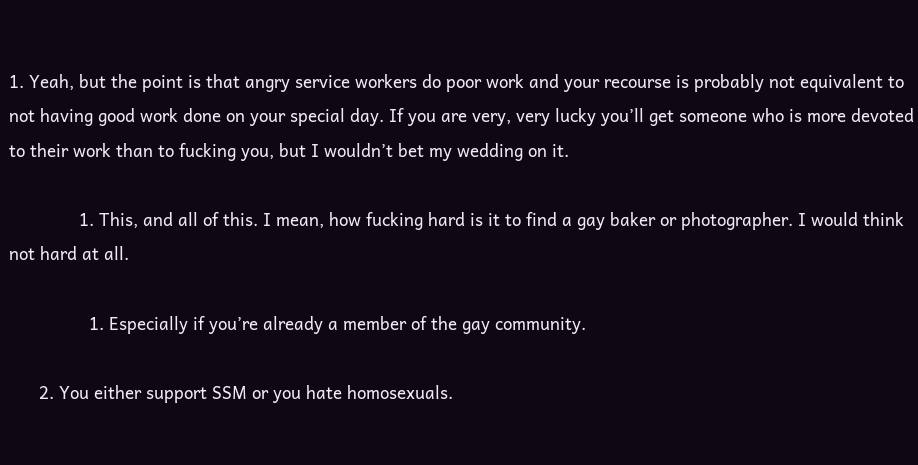1. Yeah, but the point is that angry service workers do poor work and your recourse is probably not equivalent to not having good work done on your special day. If you are very, very lucky you’ll get someone who is more devoted to their work than to fucking you, but I wouldn’t bet my wedding on it.

              1. This, and all of this. I mean, how fucking hard is it to find a gay baker or photographer. I would think not hard at all.

                1. Especially if you’re already a member of the gay community.

      2. You either support SSM or you hate homosexuals.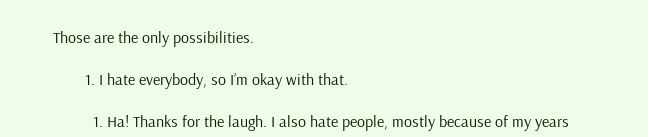Those are the only possibilities.

        1. I hate everybody, so I’m okay with that.

          1. Ha! Thanks for the laugh. I also hate people, mostly because of my years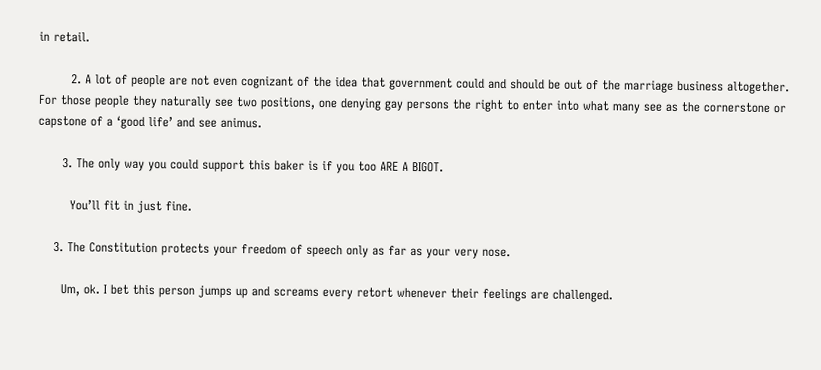in retail.

        2. A lot of people are not even cognizant of the idea that government could and should be out of the marriage business altogether. For those people they naturally see two positions, one denying gay persons the right to enter into what many see as the cornerstone or capstone of a ‘good life’ and see animus.

      3. The only way you could support this baker is if you too ARE A BIGOT.

        You’ll fit in just fine.

    3. The Constitution protects your freedom of speech only as far as your very nose.

      Um, ok. I bet this person jumps up and screams every retort whenever their feelings are challenged.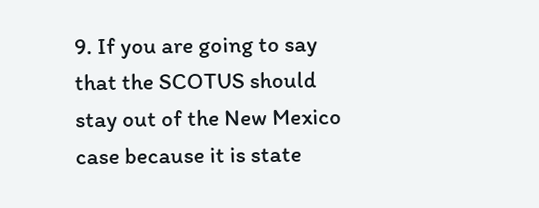9. If you are going to say that the SCOTUS should stay out of the New Mexico case because it is state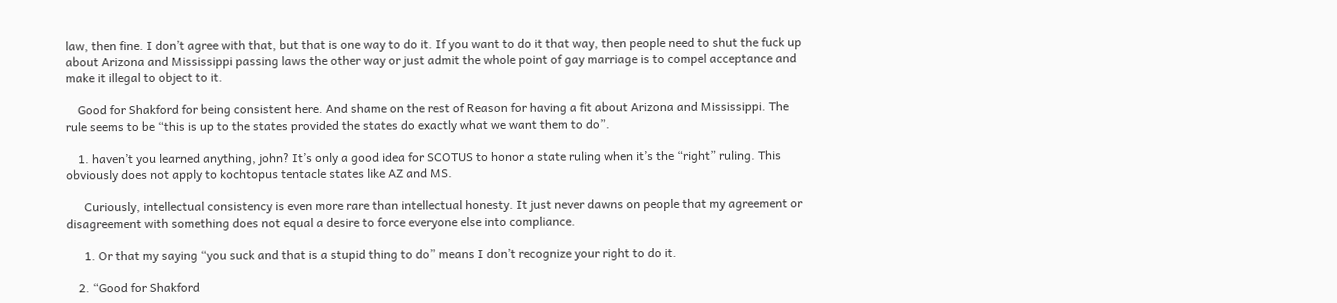law, then fine. I don’t agree with that, but that is one way to do it. If you want to do it that way, then people need to shut the fuck up about Arizona and Mississippi passing laws the other way or just admit the whole point of gay marriage is to compel acceptance and make it illegal to object to it.

    Good for Shakford for being consistent here. And shame on the rest of Reason for having a fit about Arizona and Mississippi. The rule seems to be “this is up to the states provided the states do exactly what we want them to do”.

    1. haven’t you learned anything, john? It’s only a good idea for SCOTUS to honor a state ruling when it’s the “right” ruling. This obviously does not apply to kochtopus tentacle states like AZ and MS.

      Curiously, intellectual consistency is even more rare than intellectual honesty. It just never dawns on people that my agreement or disagreement with something does not equal a desire to force everyone else into compliance.

      1. Or that my saying “you suck and that is a stupid thing to do” means I don’t recognize your right to do it.

    2. “Good for Shakford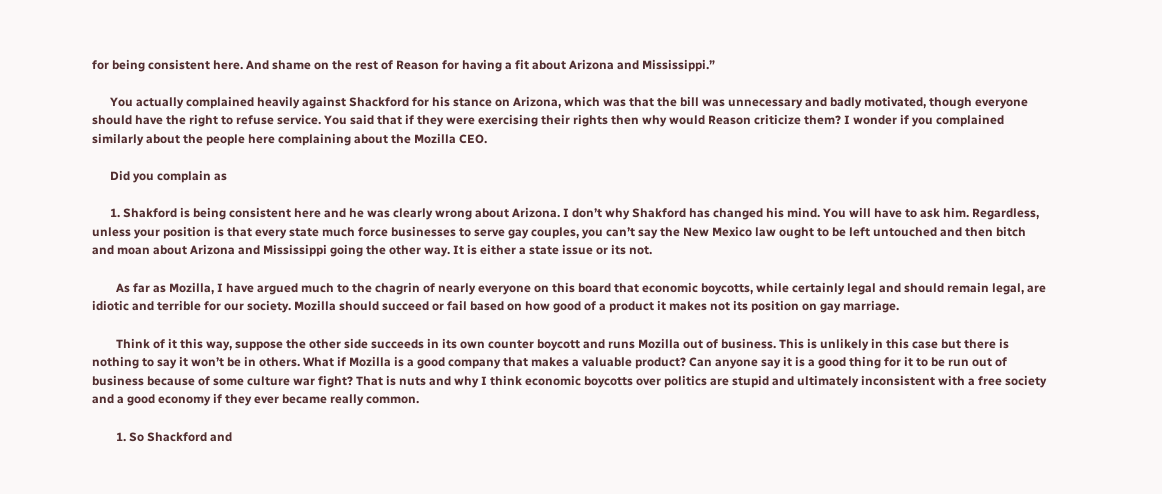for being consistent here. And shame on the rest of Reason for having a fit about Arizona and Mississippi.”

      You actually complained heavily against Shackford for his stance on Arizona, which was that the bill was unnecessary and badly motivated, though everyone should have the right to refuse service. You said that if they were exercising their rights then why would Reason criticize them? I wonder if you complained similarly about the people here complaining about the Mozilla CEO.

      Did you complain as

      1. Shakford is being consistent here and he was clearly wrong about Arizona. I don’t why Shakford has changed his mind. You will have to ask him. Regardless, unless your position is that every state much force businesses to serve gay couples, you can’t say the New Mexico law ought to be left untouched and then bitch and moan about Arizona and Mississippi going the other way. It is either a state issue or its not.

        As far as Mozilla, I have argued much to the chagrin of nearly everyone on this board that economic boycotts, while certainly legal and should remain legal, are idiotic and terrible for our society. Mozilla should succeed or fail based on how good of a product it makes not its position on gay marriage.

        Think of it this way, suppose the other side succeeds in its own counter boycott and runs Mozilla out of business. This is unlikely in this case but there is nothing to say it won’t be in others. What if Mozilla is a good company that makes a valuable product? Can anyone say it is a good thing for it to be run out of business because of some culture war fight? That is nuts and why I think economic boycotts over politics are stupid and ultimately inconsistent with a free society and a good economy if they ever became really common.

        1. So Shackford and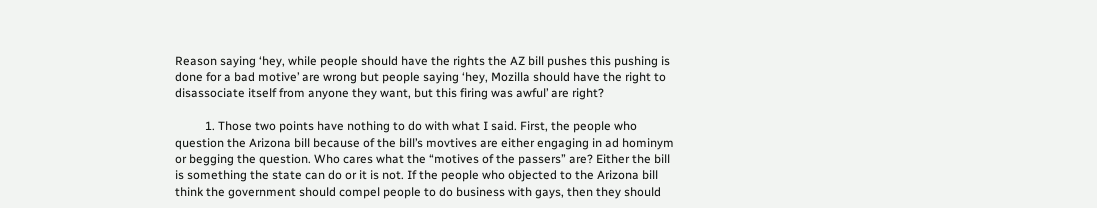Reason saying ‘hey, while people should have the rights the AZ bill pushes this pushing is done for a bad motive’ are wrong but people saying ‘hey, Mozilla should have the right to disassociate itself from anyone they want, but this firing was awful’ are right?

          1. Those two points have nothing to do with what I said. First, the people who question the Arizona bill because of the bill’s movtives are either engaging in ad hominym or begging the question. Who cares what the “motives of the passers” are? Either the bill is something the state can do or it is not. If the people who objected to the Arizona bill think the government should compel people to do business with gays, then they should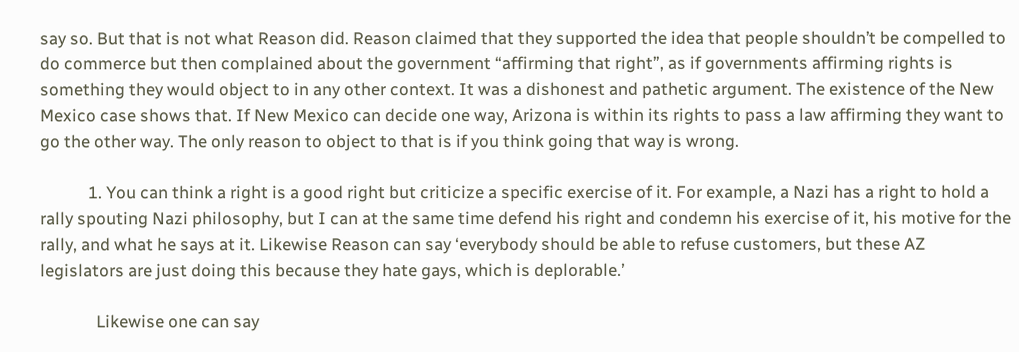say so. But that is not what Reason did. Reason claimed that they supported the idea that people shouldn’t be compelled to do commerce but then complained about the government “affirming that right”, as if governments affirming rights is something they would object to in any other context. It was a dishonest and pathetic argument. The existence of the New Mexico case shows that. If New Mexico can decide one way, Arizona is within its rights to pass a law affirming they want to go the other way. The only reason to object to that is if you think going that way is wrong.

            1. You can think a right is a good right but criticize a specific exercise of it. For example, a Nazi has a right to hold a rally spouting Nazi philosophy, but I can at the same time defend his right and condemn his exercise of it, his motive for the rally, and what he says at it. Likewise Reason can say ‘everybody should be able to refuse customers, but these AZ legislators are just doing this because they hate gays, which is deplorable.’

              Likewise one can say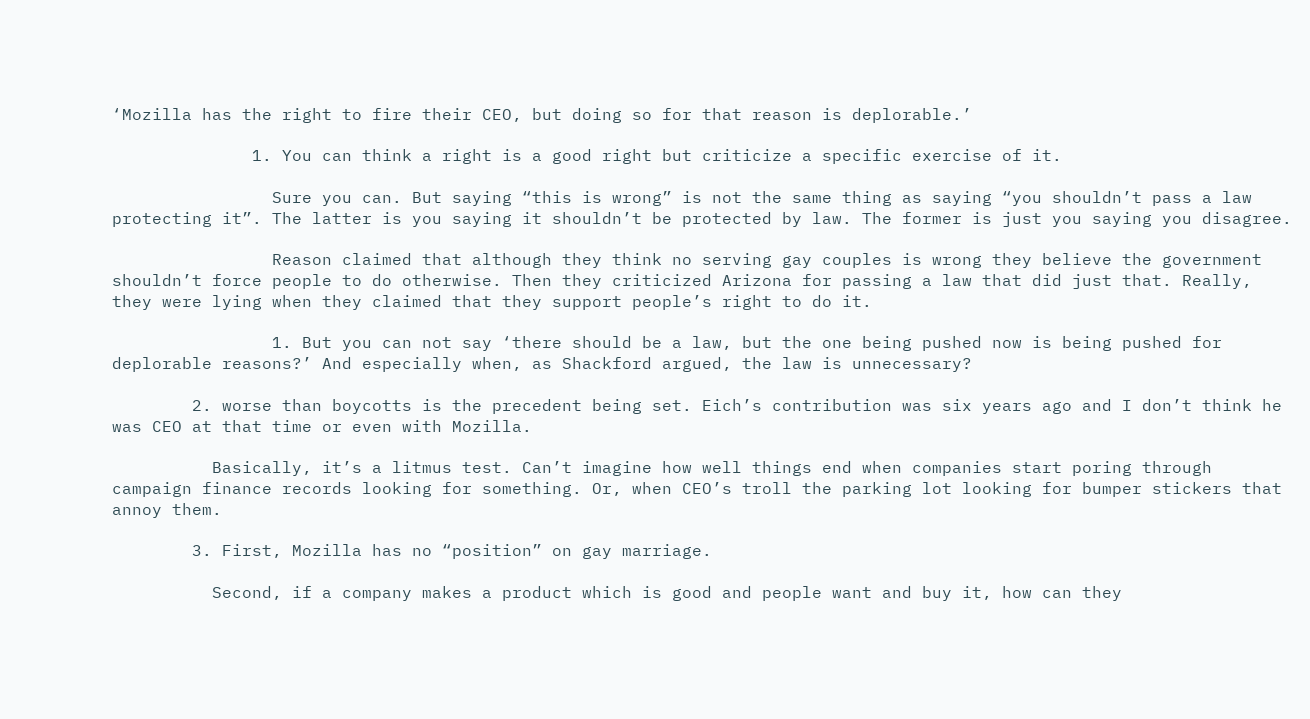‘Mozilla has the right to fire their CEO, but doing so for that reason is deplorable.’

              1. You can think a right is a good right but criticize a specific exercise of it.

                Sure you can. But saying “this is wrong” is not the same thing as saying “you shouldn’t pass a law protecting it”. The latter is you saying it shouldn’t be protected by law. The former is just you saying you disagree.

                Reason claimed that although they think no serving gay couples is wrong they believe the government shouldn’t force people to do otherwise. Then they criticized Arizona for passing a law that did just that. Really, they were lying when they claimed that they support people’s right to do it.

                1. But you can not say ‘there should be a law, but the one being pushed now is being pushed for deplorable reasons?’ And especially when, as Shackford argued, the law is unnecessary?

        2. worse than boycotts is the precedent being set. Eich’s contribution was six years ago and I don’t think he was CEO at that time or even with Mozilla.

          Basically, it’s a litmus test. Can’t imagine how well things end when companies start poring through campaign finance records looking for something. Or, when CEO’s troll the parking lot looking for bumper stickers that annoy them.

        3. First, Mozilla has no “position” on gay marriage.

          Second, if a company makes a product which is good and people want and buy it, how can they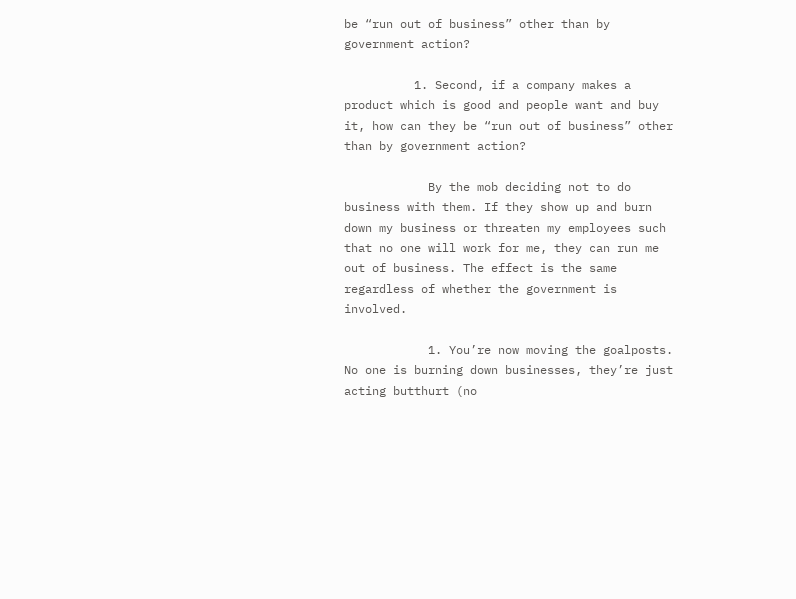be “run out of business” other than by government action?

          1. Second, if a company makes a product which is good and people want and buy it, how can they be “run out of business” other than by government action?

            By the mob deciding not to do business with them. If they show up and burn down my business or threaten my employees such that no one will work for me, they can run me out of business. The effect is the same regardless of whether the government is involved.

            1. You’re now moving the goalposts. No one is burning down businesses, they’re just acting butthurt (no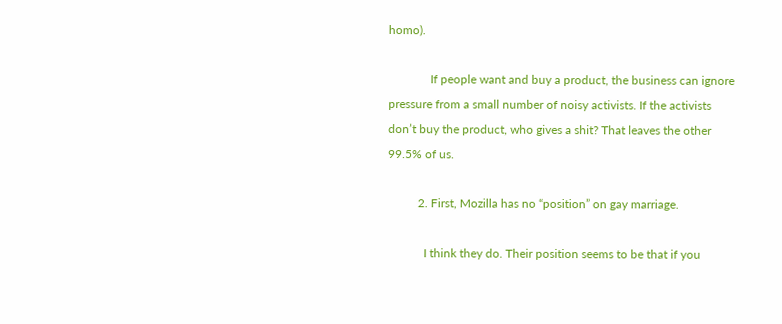homo).

              If people want and buy a product, the business can ignore pressure from a small number of noisy activists. If the activists don’t buy the product, who gives a shit? That leaves the other 99.5% of us.

          2. First, Mozilla has no “position” on gay marriage.

            I think they do. Their position seems to be that if you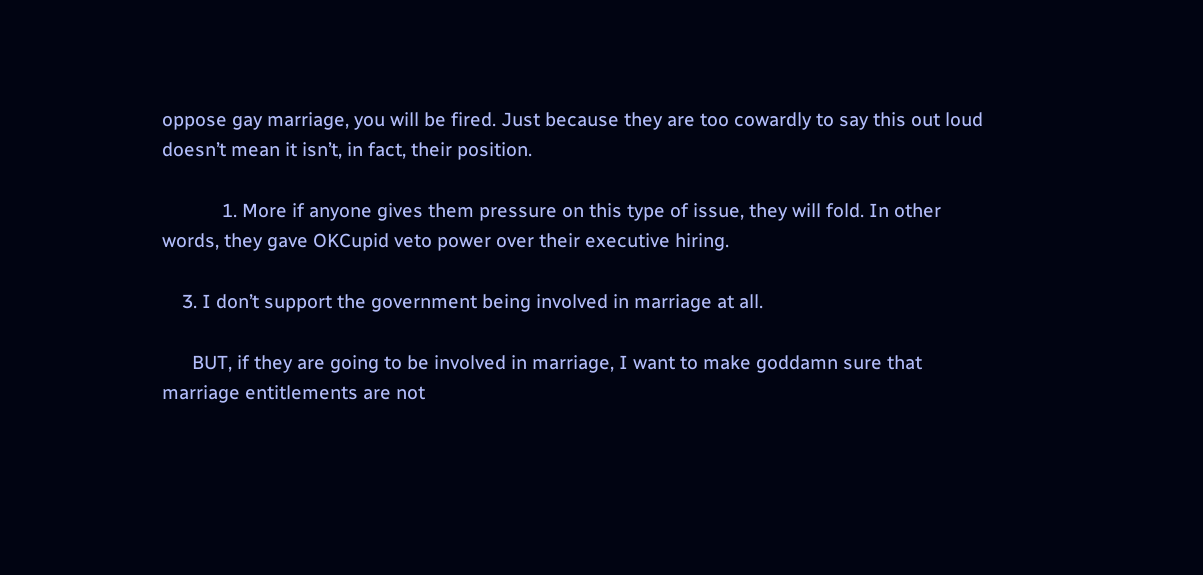oppose gay marriage, you will be fired. Just because they are too cowardly to say this out loud doesn’t mean it isn’t, in fact, their position.

            1. More if anyone gives them pressure on this type of issue, they will fold. In other words, they gave OKCupid veto power over their executive hiring.

    3. I don’t support the government being involved in marriage at all.

      BUT, if they are going to be involved in marriage, I want to make goddamn sure that marriage entitlements are not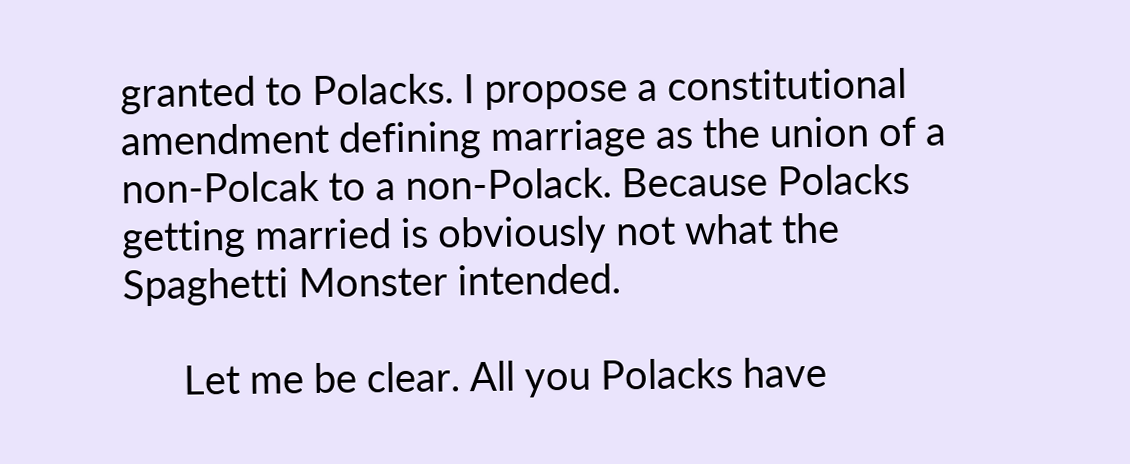granted to Polacks. I propose a constitutional amendment defining marriage as the union of a non-Polcak to a non-Polack. Because Polacks getting married is obviously not what the Spaghetti Monster intended.

      Let me be clear. All you Polacks have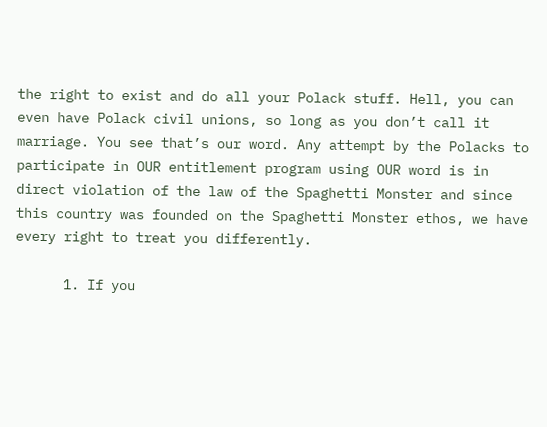the right to exist and do all your Polack stuff. Hell, you can even have Polack civil unions, so long as you don’t call it marriage. You see that’s our word. Any attempt by the Polacks to participate in OUR entitlement program using OUR word is in direct violation of the law of the Spaghetti Monster and since this country was founded on the Spaghetti Monster ethos, we have every right to treat you differently.

      1. If you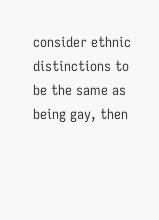consider ethnic distinctions to be the same as being gay, then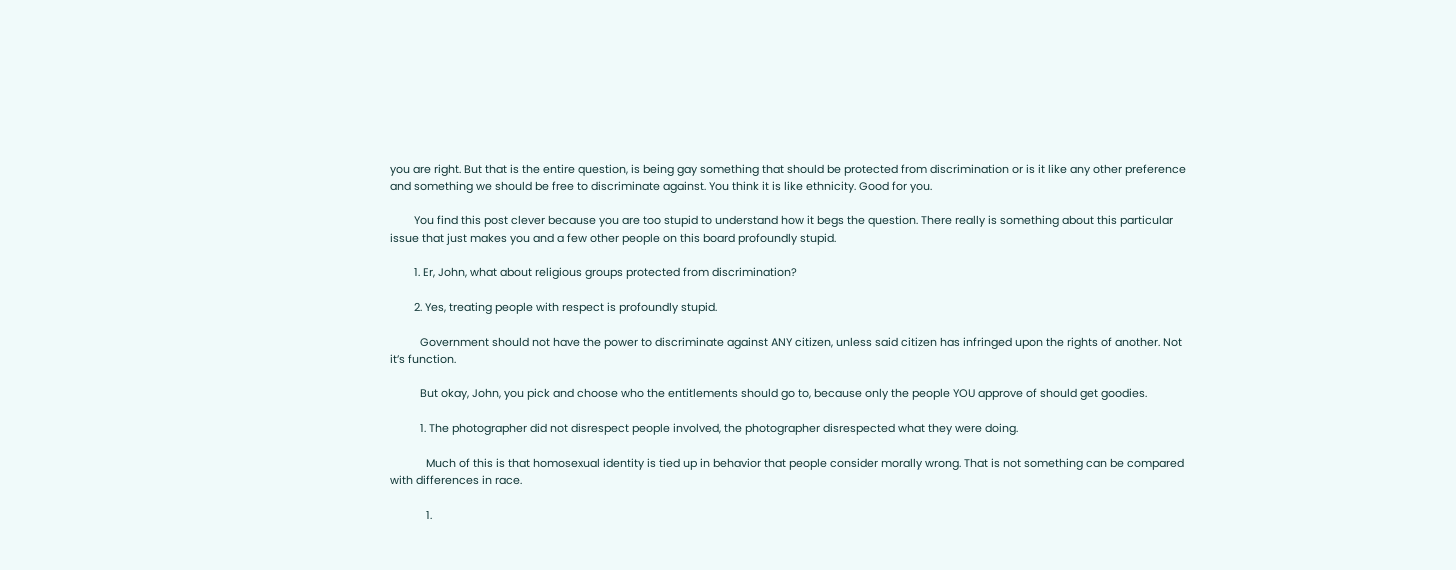you are right. But that is the entire question, is being gay something that should be protected from discrimination or is it like any other preference and something we should be free to discriminate against. You think it is like ethnicity. Good for you.

        You find this post clever because you are too stupid to understand how it begs the question. There really is something about this particular issue that just makes you and a few other people on this board profoundly stupid.

        1. Er, John, what about religious groups protected from discrimination?

        2. Yes, treating people with respect is profoundly stupid.

          Government should not have the power to discriminate against ANY citizen, unless said citizen has infringed upon the rights of another. Not it’s function.

          But okay, John, you pick and choose who the entitlements should go to, because only the people YOU approve of should get goodies.

          1. The photographer did not disrespect people involved, the photographer disrespected what they were doing.

            Much of this is that homosexual identity is tied up in behavior that people consider morally wrong. That is not something can be compared with differences in race.

            1.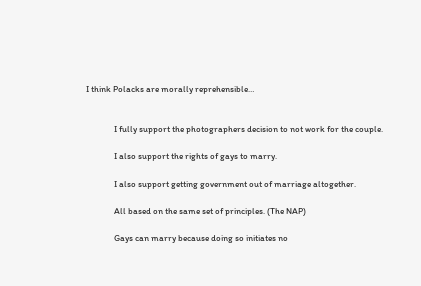I think Polacks are morally reprehensible…


              I fully support the photographers decision to not work for the couple.

              I also support the rights of gays to marry.

              I also support getting government out of marriage altogether.

              All based on the same set of principles. (The NAP)

              Gays can marry because doing so initiates no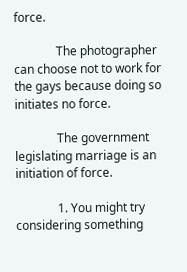force.

              The photographer can choose not to work for the gays because doing so initiates no force.

              The government legislating marriage is an initiation of force.

              1. You might try considering something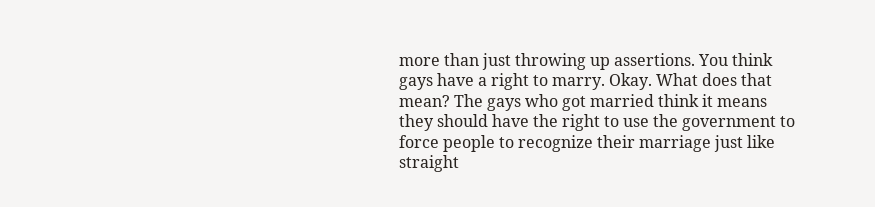more than just throwing up assertions. You think gays have a right to marry. Okay. What does that mean? The gays who got married think it means they should have the right to use the government to force people to recognize their marriage just like straight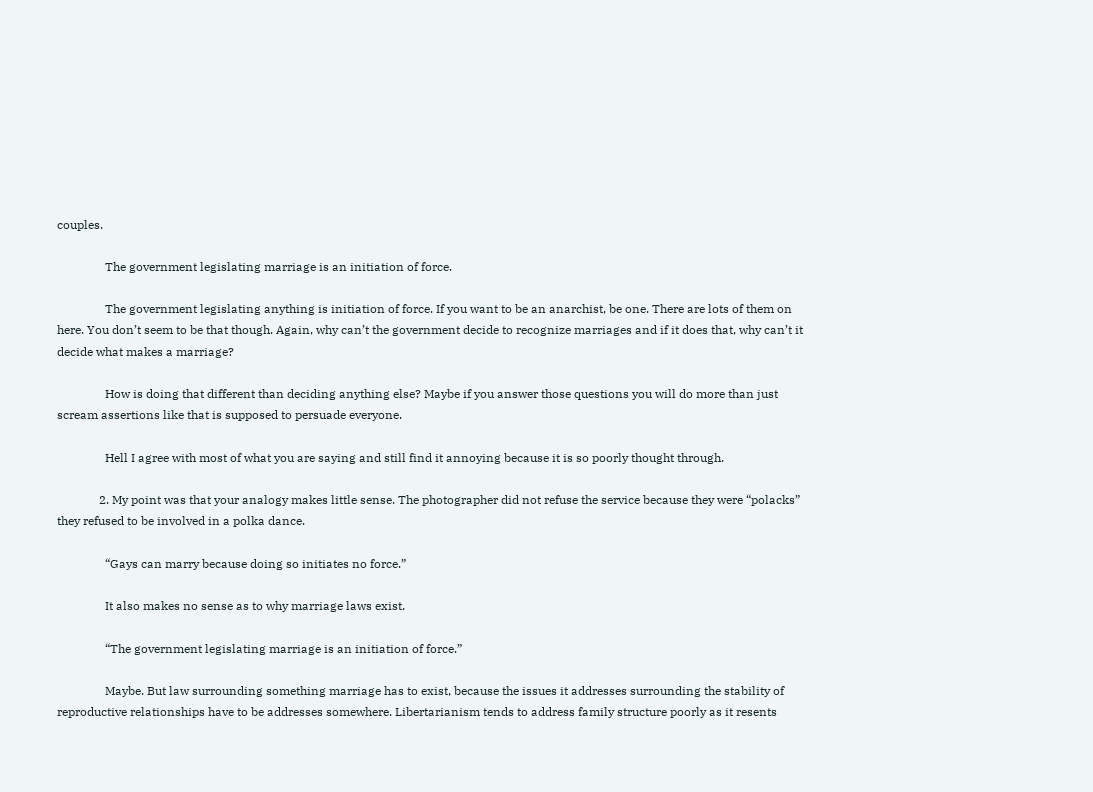couples.

                The government legislating marriage is an initiation of force.

                The government legislating anything is initiation of force. If you want to be an anarchist, be one. There are lots of them on here. You don’t seem to be that though. Again, why can’t the government decide to recognize marriages and if it does that, why can’t it decide what makes a marriage?

                How is doing that different than deciding anything else? Maybe if you answer those questions you will do more than just scream assertions like that is supposed to persuade everyone.

                Hell I agree with most of what you are saying and still find it annoying because it is so poorly thought through.

              2. My point was that your analogy makes little sense. The photographer did not refuse the service because they were “polacks” they refused to be involved in a polka dance.

                “Gays can marry because doing so initiates no force.”

                It also makes no sense as to why marriage laws exist.

                “The government legislating marriage is an initiation of force.”

                Maybe. But law surrounding something marriage has to exist, because the issues it addresses surrounding the stability of reproductive relationships have to be addresses somewhere. Libertarianism tends to address family structure poorly as it resents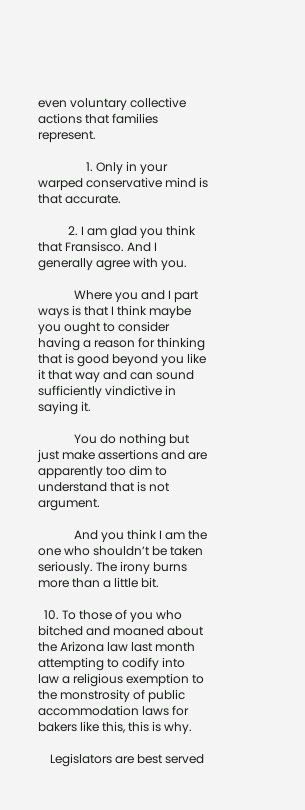even voluntary collective actions that families represent.

                1. Only in your warped conservative mind is that accurate.

          2. I am glad you think that Fransisco. And I generally agree with you.

            Where you and I part ways is that I think maybe you ought to consider having a reason for thinking that is good beyond you like it that way and can sound sufficiently vindictive in saying it.

            You do nothing but just make assertions and are apparently too dim to understand that is not argument.

            And you think I am the one who shouldn’t be taken seriously. The irony burns more than a little bit.

  10. To those of you who bitched and moaned about the Arizona law last month attempting to codify into law a religious exemption to the monstrosity of public accommodation laws for bakers like this, this is why.

    Legislators are best served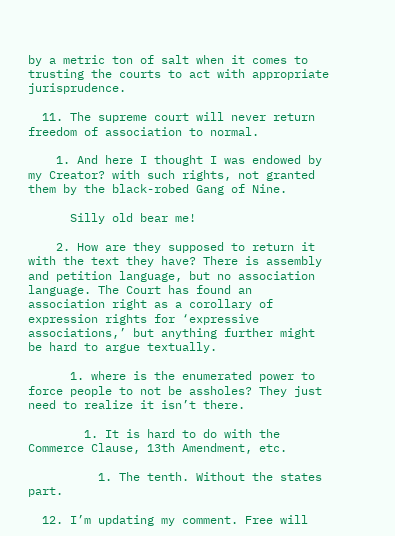by a metric ton of salt when it comes to trusting the courts to act with appropriate jurisprudence.

  11. The supreme court will never return freedom of association to normal.

    1. And here I thought I was endowed by my Creator? with such rights, not granted them by the black-robed Gang of Nine.

      Silly old bear me!

    2. How are they supposed to return it with the text they have? There is assembly and petition language, but no association language. The Court has found an association right as a corollary of expression rights for ‘expressive associations,’ but anything further might be hard to argue textually.

      1. where is the enumerated power to force people to not be assholes? They just need to realize it isn’t there.

        1. It is hard to do with the Commerce Clause, 13th Amendment, etc.

          1. The tenth. Without the states part.

  12. I’m updating my comment. Free will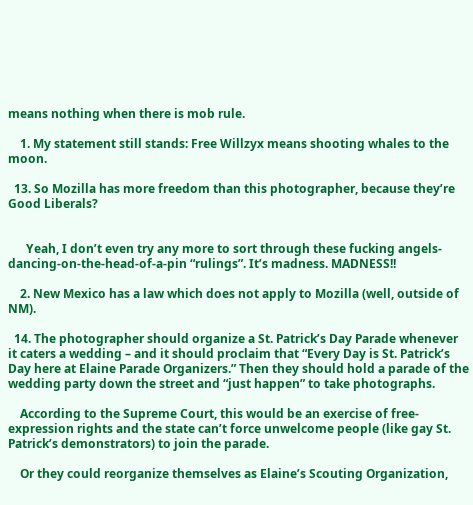means nothing when there is mob rule.

    1. My statement still stands: Free Willzyx means shooting whales to the moon.

  13. So Mozilla has more freedom than this photographer, because they’re Good Liberals?


      Yeah, I don’t even try any more to sort through these fucking angels-dancing-on-the-head-of-a-pin “rulings”. It’s madness. MADNESS!!

    2. New Mexico has a law which does not apply to Mozilla (well, outside of NM).

  14. The photographer should organize a St. Patrick’s Day Parade whenever it caters a wedding – and it should proclaim that “Every Day is St. Patrick’s Day here at Elaine Parade Organizers.” Then they should hold a parade of the wedding party down the street and “just happen” to take photographs.

    According to the Supreme Court, this would be an exercise of free-expression rights and the state can’t force unwelcome people (like gay St. Patrick’s demonstrators) to join the parade.

    Or they could reorganize themselves as Elaine’s Scouting Organization,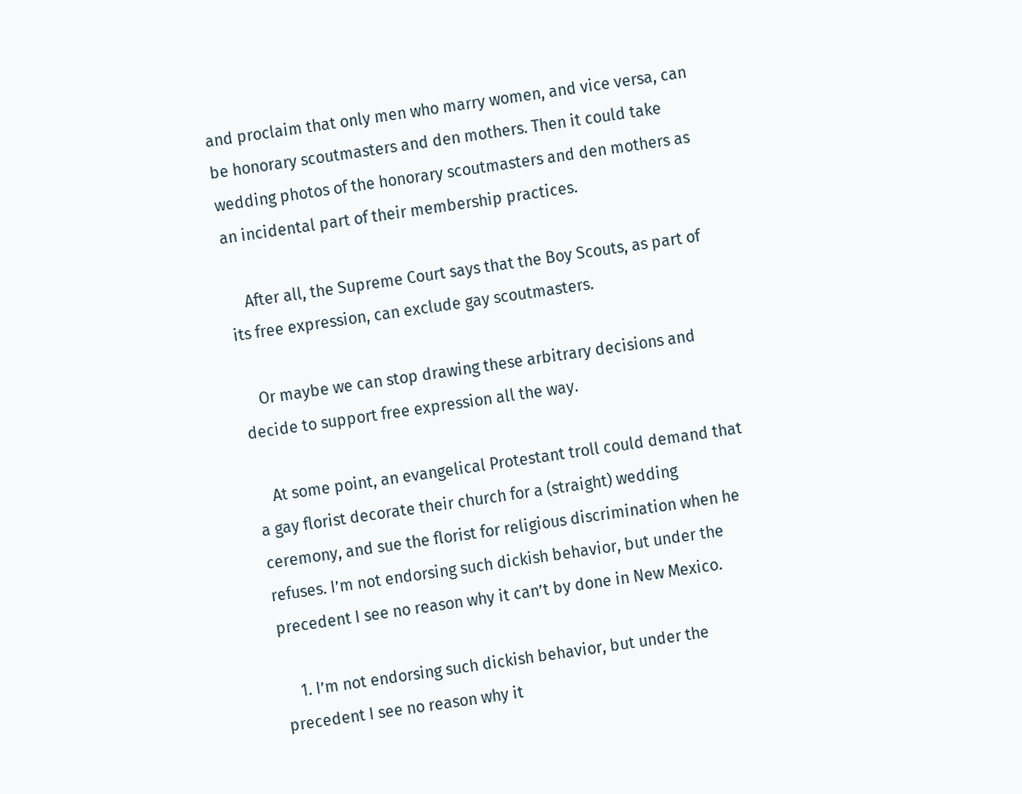and proclaim that only men who marry women, and vice versa, can be honorary scoutmasters and den mothers. Then it could take wedding photos of the honorary scoutmasters and den mothers as an incidental part of their membership practices.

    After all, the Supreme Court says that the Boy Scouts, as part of its free expression, can exclude gay scoutmasters.

    Or maybe we can stop drawing these arbitrary decisions and decide to support free expression all the way.

    At some point, an evangelical Protestant troll could demand that a gay florist decorate their church for a (straight) wedding ceremony, and sue the florist for religious discrimination when he refuses. I’m not endorsing such dickish behavior, but under the precedent I see no reason why it can’t by done in New Mexico.

    1. I’m not endorsing such dickish behavior, but under the precedent I see no reason why it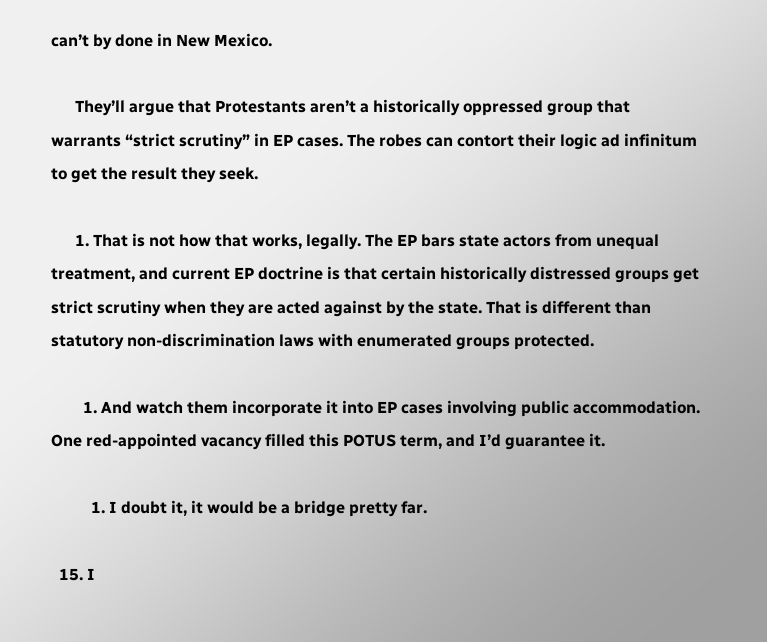can’t by done in New Mexico.

      They’ll argue that Protestants aren’t a historically oppressed group that warrants “strict scrutiny” in EP cases. The robes can contort their logic ad infinitum to get the result they seek.

      1. That is not how that works, legally. The EP bars state actors from unequal treatment, and current EP doctrine is that certain historically distressed groups get strict scrutiny when they are acted against by the state. That is different than statutory non-discrimination laws with enumerated groups protected.

        1. And watch them incorporate it into EP cases involving public accommodation. One red-appointed vacancy filled this POTUS term, and I’d guarantee it.

          1. I doubt it, it would be a bridge pretty far.

  15. I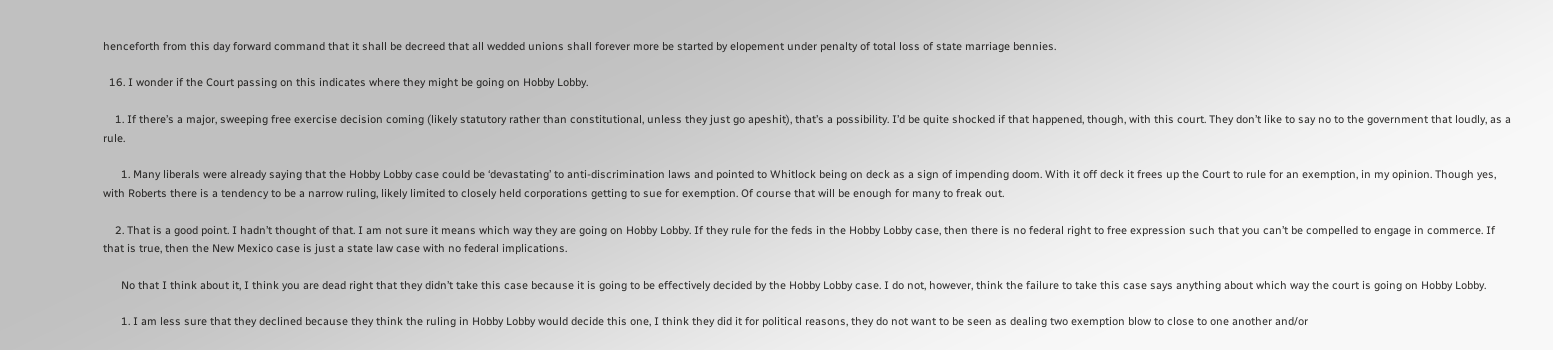henceforth from this day forward command that it shall be decreed that all wedded unions shall forever more be started by elopement under penalty of total loss of state marriage bennies.

  16. I wonder if the Court passing on this indicates where they might be going on Hobby Lobby.

    1. If there’s a major, sweeping free exercise decision coming (likely statutory rather than constitutional, unless they just go apeshit), that’s a possibility. I’d be quite shocked if that happened, though, with this court. They don’t like to say no to the government that loudly, as a rule.

      1. Many liberals were already saying that the Hobby Lobby case could be ‘devastating’ to anti-discrimination laws and pointed to Whitlock being on deck as a sign of impending doom. With it off deck it frees up the Court to rule for an exemption, in my opinion. Though yes, with Roberts there is a tendency to be a narrow ruling, likely limited to closely held corporations getting to sue for exemption. Of course that will be enough for many to freak out.

    2. That is a good point. I hadn’t thought of that. I am not sure it means which way they are going on Hobby Lobby. If they rule for the feds in the Hobby Lobby case, then there is no federal right to free expression such that you can’t be compelled to engage in commerce. If that is true, then the New Mexico case is just a state law case with no federal implications.

      No that I think about it, I think you are dead right that they didn’t take this case because it is going to be effectively decided by the Hobby Lobby case. I do not, however, think the failure to take this case says anything about which way the court is going on Hobby Lobby.

      1. I am less sure that they declined because they think the ruling in Hobby Lobby would decide this one, I think they did it for political reasons, they do not want to be seen as dealing two exemption blow to close to one another and/or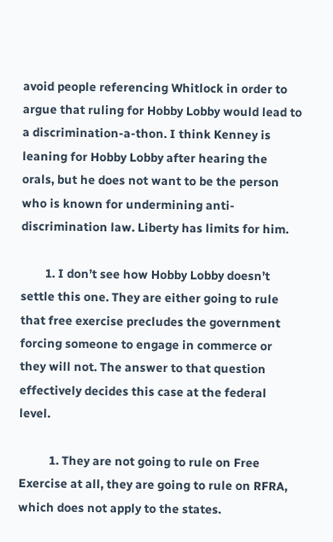avoid people referencing Whitlock in order to argue that ruling for Hobby Lobby would lead to a discrimination-a-thon. I think Kenney is leaning for Hobby Lobby after hearing the orals, but he does not want to be the person who is known for undermining anti-discrimination law. Liberty has limits for him.

        1. I don’t see how Hobby Lobby doesn’t settle this one. They are either going to rule that free exercise precludes the government forcing someone to engage in commerce or they will not. The answer to that question effectively decides this case at the federal level.

          1. They are not going to rule on Free Exercise at all, they are going to rule on RFRA, which does not apply to the states.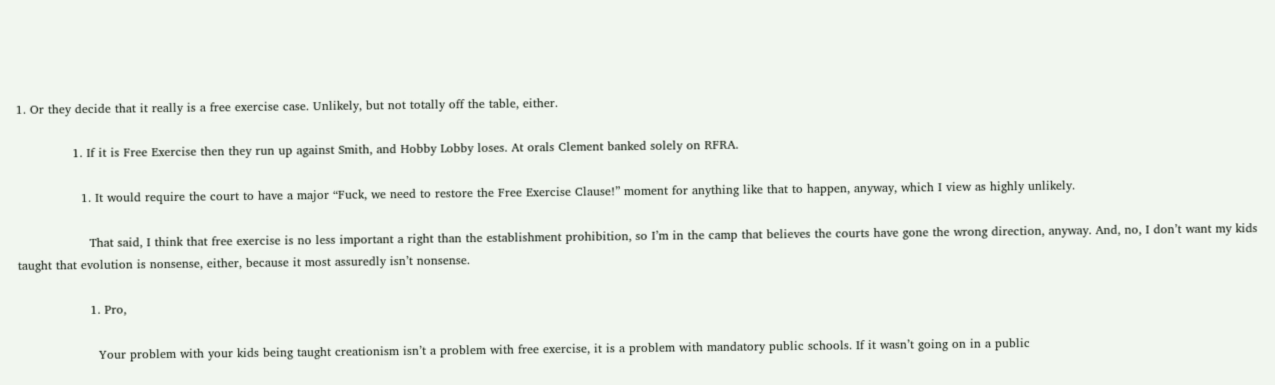1. Or they decide that it really is a free exercise case. Unlikely, but not totally off the table, either.

              1. If it is Free Exercise then they run up against Smith, and Hobby Lobby loses. At orals Clement banked solely on RFRA.

                1. It would require the court to have a major “Fuck, we need to restore the Free Exercise Clause!” moment for anything like that to happen, anyway, which I view as highly unlikely.

                  That said, I think that free exercise is no less important a right than the establishment prohibition, so I’m in the camp that believes the courts have gone the wrong direction, anyway. And, no, I don’t want my kids taught that evolution is nonsense, either, because it most assuredly isn’t nonsense.

                  1. Pro,

                    Your problem with your kids being taught creationism isn’t a problem with free exercise, it is a problem with mandatory public schools. If it wasn’t going on in a public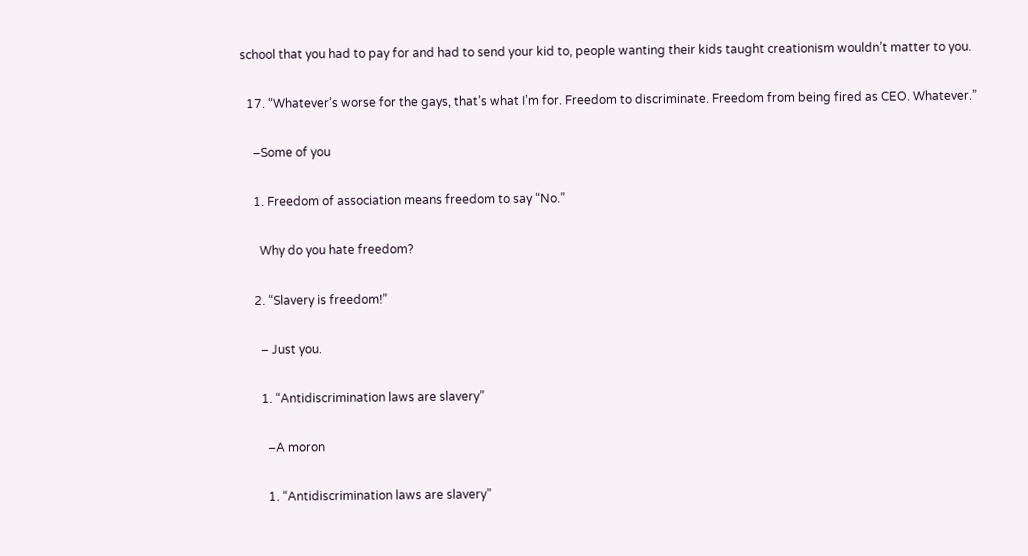school that you had to pay for and had to send your kid to, people wanting their kids taught creationism wouldn’t matter to you.

  17. “Whatever’s worse for the gays, that’s what I’m for. Freedom to discriminate. Freedom from being fired as CEO. Whatever.”

    –Some of you

    1. Freedom of association means freedom to say “No.”

      Why do you hate freedom?

    2. “Slavery is freedom!”

      – Just you.

      1. “Antidiscrimination laws are slavery”

        –A moron

        1. “Antidiscrimination laws are slavery”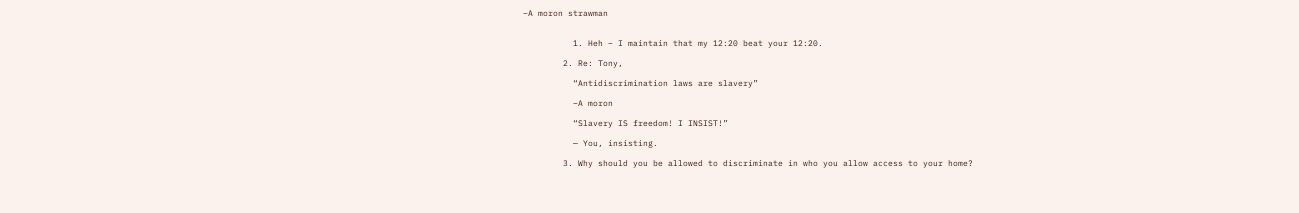–A moron strawman


          1. Heh – I maintain that my 12:20 beat your 12:20.

        2. Re: Tony,

          “Antidiscrimination laws are slavery”

          –A moron

          “Slavery IS freedom! I INSIST!”

          — You, insisting.

        3. Why should you be allowed to discriminate in who you allow access to your home?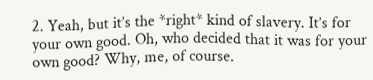2. Yeah, but it’s the *right* kind of slavery. It’s for your own good. Oh, who decided that it was for your own good? Why, me, of course.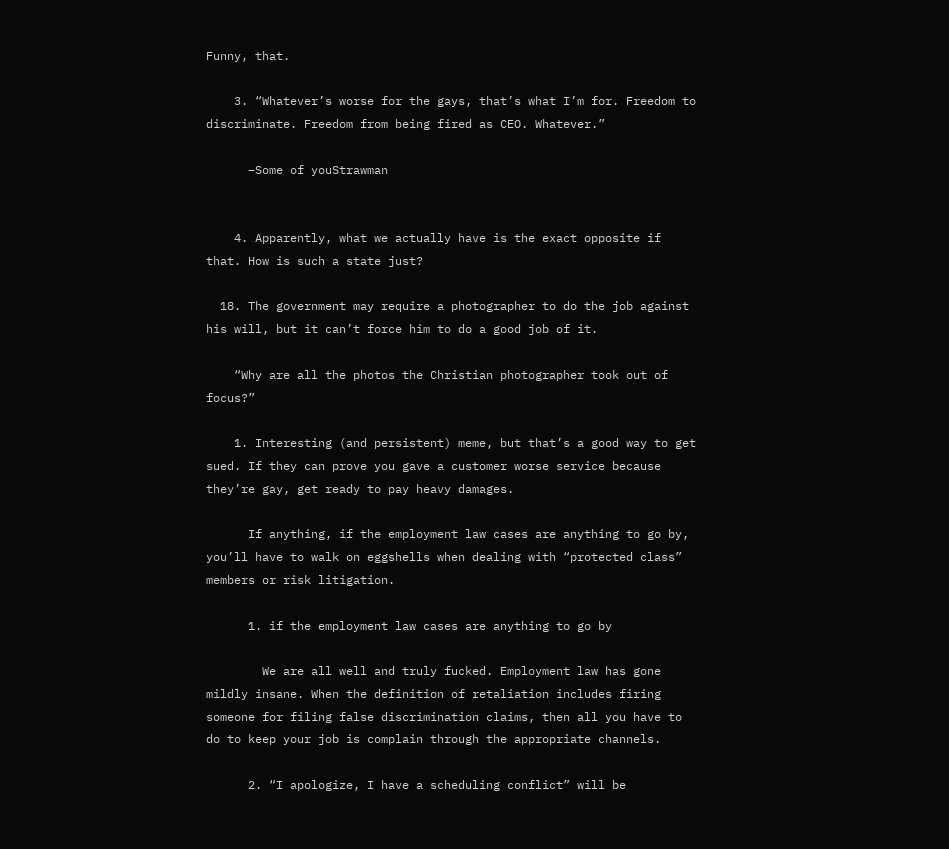Funny, that.

    3. “Whatever’s worse for the gays, that’s what I’m for. Freedom to discriminate. Freedom from being fired as CEO. Whatever.”

      –Some of youStrawman


    4. Apparently, what we actually have is the exact opposite if that. How is such a state just?

  18. The government may require a photographer to do the job against his will, but it can’t force him to do a good job of it.

    “Why are all the photos the Christian photographer took out of focus?”

    1. Interesting (and persistent) meme, but that’s a good way to get sued. If they can prove you gave a customer worse service because they’re gay, get ready to pay heavy damages.

      If anything, if the employment law cases are anything to go by, you’ll have to walk on eggshells when dealing with “protected class” members or risk litigation.

      1. if the employment law cases are anything to go by

        We are all well and truly fucked. Employment law has gone mildly insane. When the definition of retaliation includes firing someone for filing false discrimination claims, then all you have to do to keep your job is complain through the appropriate channels.

      2. “I apologize, I have a scheduling conflict” will be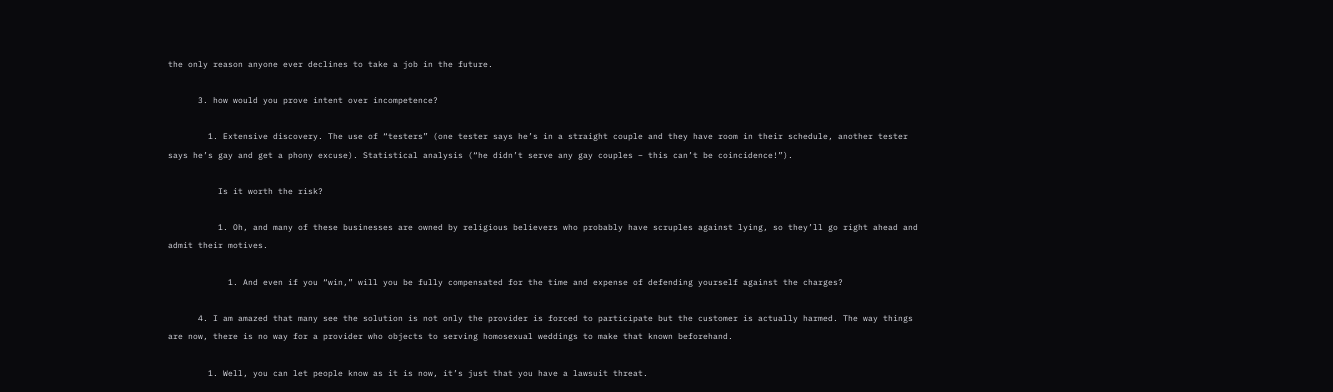the only reason anyone ever declines to take a job in the future.

      3. how would you prove intent over incompetence?

        1. Extensive discovery. The use of “testers” (one tester says he’s in a straight couple and they have room in their schedule, another tester says he’s gay and get a phony excuse). Statistical analysis (“he didn’t serve any gay couples – this can’t be coincidence!”).

          Is it worth the risk?

          1. Oh, and many of these businesses are owned by religious believers who probably have scruples against lying, so they’ll go right ahead and admit their motives.

            1. And even if you “win,” will you be fully compensated for the time and expense of defending yourself against the charges?

      4. I am amazed that many see the solution is not only the provider is forced to participate but the customer is actually harmed. The way things are now, there is no way for a provider who objects to serving homosexual weddings to make that known beforehand.

        1. Well, you can let people know as it is now, it’s just that you have a lawsuit threat.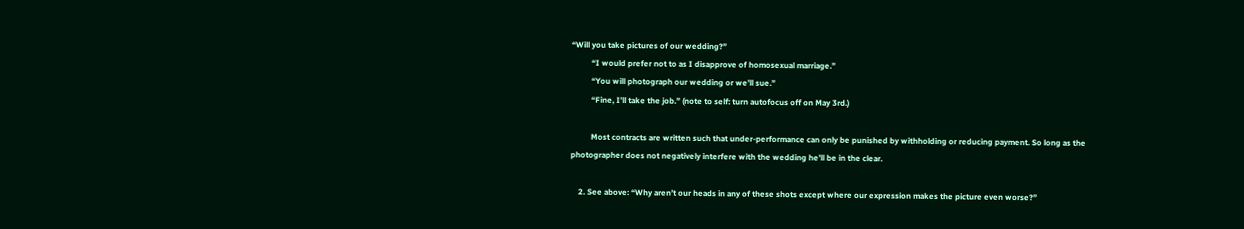“Will you take pictures of our wedding?”
          “I would prefer not to as I disapprove of homosexual marriage.”
          “You will photograph our wedding or we’ll sue.”
          “Fine, I’ll take the job.” (note to self: turn autofocus off on May 3rd.)

          Most contracts are written such that under-performance can only be punished by withholding or reducing payment. So long as the photographer does not negatively interfere with the wedding he’ll be in the clear.

    2. See above: “Why aren’t our heads in any of these shots except where our expression makes the picture even worse?”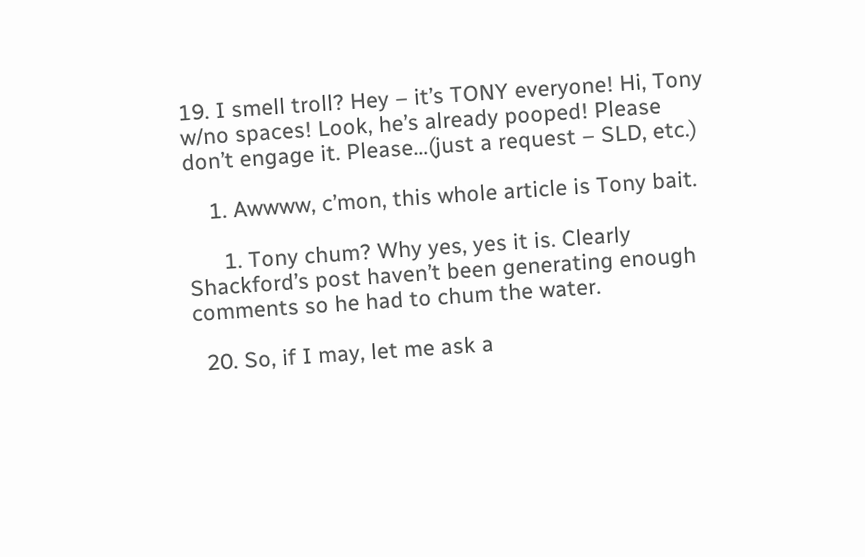19. I smell troll? Hey – it’s TONY everyone! Hi, Tony w/no spaces! Look, he’s already pooped! Please don’t engage it. Please…(just a request – SLD, etc.)

    1. Awwww, c’mon, this whole article is Tony bait.

      1. Tony chum? Why yes, yes it is. Clearly Shackford’s post haven’t been generating enough comments so he had to chum the water.

  20. So, if I may, let me ask a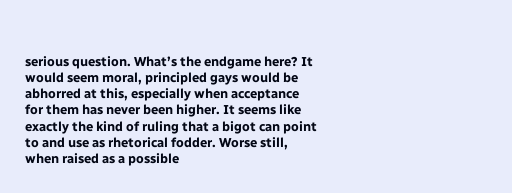serious question. What’s the endgame here? It would seem moral, principled gays would be abhorred at this, especially when acceptance for them has never been higher. It seems like exactly the kind of ruling that a bigot can point to and use as rhetorical fodder. Worse still, when raised as a possible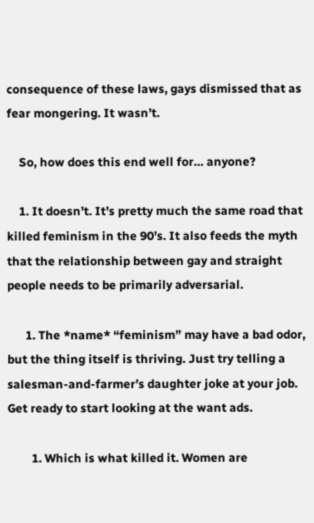consequence of these laws, gays dismissed that as fear mongering. It wasn’t.

    So, how does this end well for… anyone?

    1. It doesn’t. It’s pretty much the same road that killed feminism in the 90’s. It also feeds the myth that the relationship between gay and straight people needs to be primarily adversarial.

      1. The *name* “feminism” may have a bad odor, but the thing itself is thriving. Just try telling a salesman-and-farmer’s daughter joke at your job. Get ready to start looking at the want ads.

        1. Which is what killed it. Women are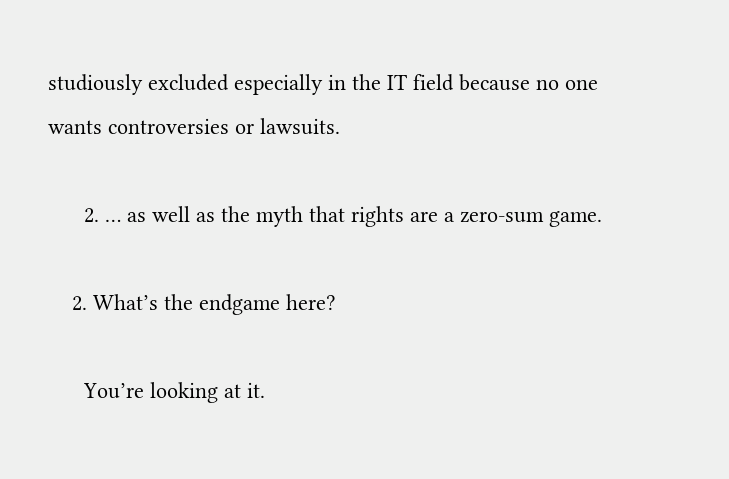studiously excluded especially in the IT field because no one wants controversies or lawsuits.

      2. … as well as the myth that rights are a zero-sum game.

    2. What’s the endgame here?

      You’re looking at it.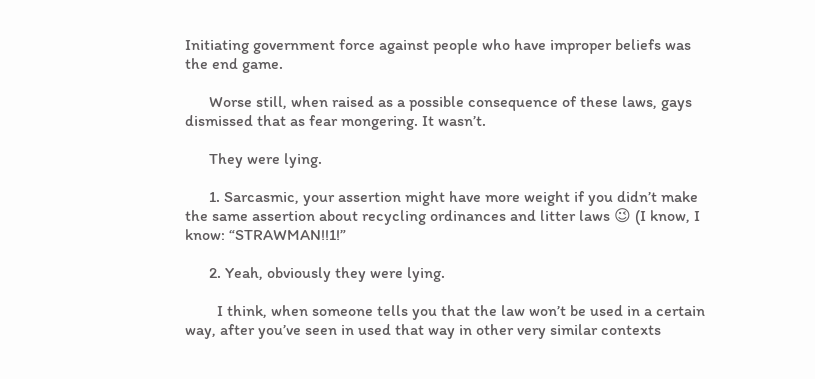Initiating government force against people who have improper beliefs was the end game.

      Worse still, when raised as a possible consequence of these laws, gays dismissed that as fear mongering. It wasn’t.

      They were lying.

      1. Sarcasmic, your assertion might have more weight if you didn’t make the same assertion about recycling ordinances and litter laws 😉 (I know, I know: “STRAWMAN!!1!”

      2. Yeah, obviously they were lying.

        I think, when someone tells you that the law won’t be used in a certain way, after you’ve seen in used that way in other very similar contexts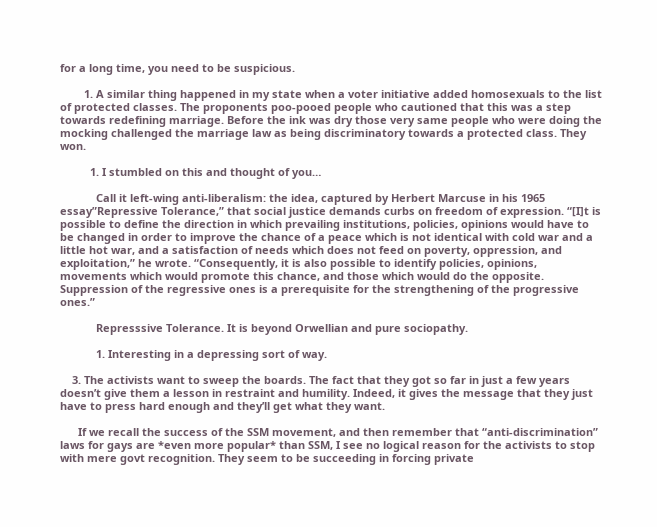for a long time, you need to be suspicious.

        1. A similar thing happened in my state when a voter initiative added homosexuals to the list of protected classes. The proponents poo-pooed people who cautioned that this was a step towards redefining marriage. Before the ink was dry those very same people who were doing the mocking challenged the marriage law as being discriminatory towards a protected class. They won.

          1. I stumbled on this and thought of you…

            Call it left-wing anti-liberalism: the idea, captured by Herbert Marcuse in his 1965 essay”Repressive Tolerance,” that social justice demands curbs on freedom of expression. “[I]t is possible to define the direction in which prevailing institutions, policies, opinions would have to be changed in order to improve the chance of a peace which is not identical with cold war and a little hot war, and a satisfaction of needs which does not feed on poverty, oppression, and exploitation,” he wrote. “Consequently, it is also possible to identify policies, opinions, movements which would promote this chance, and those which would do the opposite. Suppression of the regressive ones is a prerequisite for the strengthening of the progressive ones.”

            Represssive Tolerance. It is beyond Orwellian and pure sociopathy.

            1. Interesting in a depressing sort of way.

    3. The activists want to sweep the boards. The fact that they got so far in just a few years doesn’t give them a lesson in restraint and humility. Indeed, it gives the message that they just have to press hard enough and they’ll get what they want.

      If we recall the success of the SSM movement, and then remember that “anti-discrimination” laws for gays are *even more popular* than SSM, I see no logical reason for the activists to stop with mere govt recognition. They seem to be succeeding in forcing private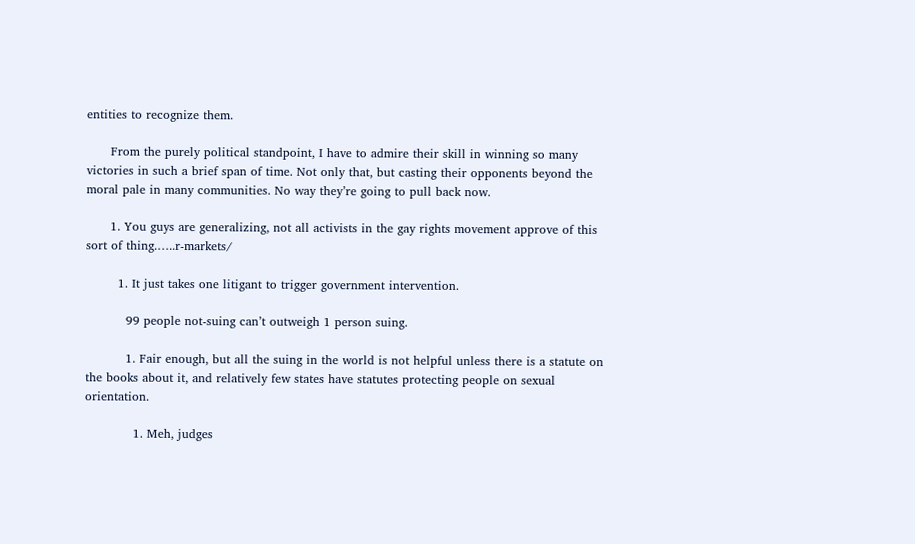entities to recognize them.

      From the purely political standpoint, I have to admire their skill in winning so many victories in such a brief span of time. Not only that, but casting their opponents beyond the moral pale in many communities. No way they’re going to pull back now.

      1. You guys are generalizing, not all activists in the gay rights movement approve of this sort of thing.…..r-markets/

        1. It just takes one litigant to trigger government intervention.

          99 people not-suing can’t outweigh 1 person suing.

          1. Fair enough, but all the suing in the world is not helpful unless there is a statute on the books about it, and relatively few states have statutes protecting people on sexual orientation.

            1. Meh, judges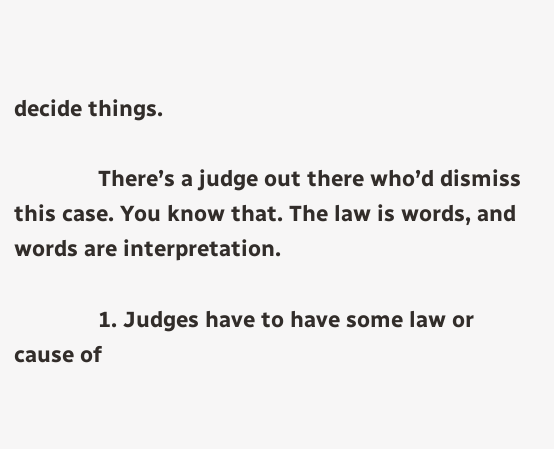decide things.

              There’s a judge out there who’d dismiss this case. You know that. The law is words, and words are interpretation.

              1. Judges have to have some law or cause of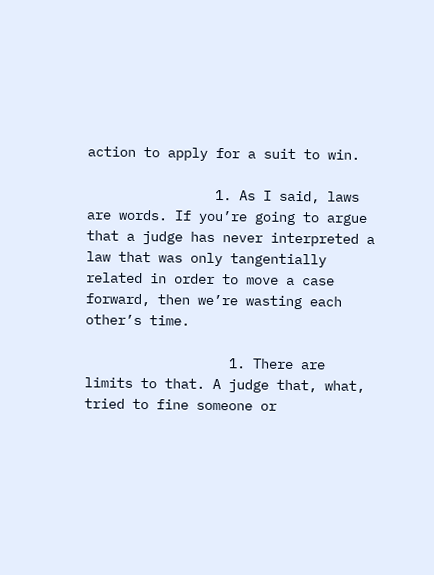action to apply for a suit to win.

                1. As I said, laws are words. If you’re going to argue that a judge has never interpreted a law that was only tangentially related in order to move a case forward, then we’re wasting each other’s time.

                  1. There are limits to that. A judge that, what, tried to fine someone or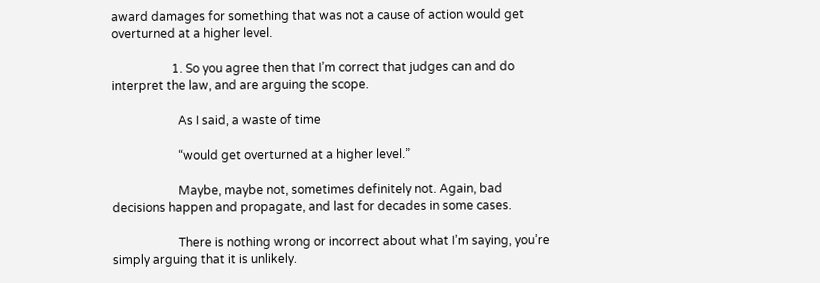award damages for something that was not a cause of action would get overturned at a higher level.

                    1. So you agree then that I’m correct that judges can and do interpret the law, and are arguing the scope.

                      As I said, a waste of time

                      “would get overturned at a higher level.”

                      Maybe, maybe not, sometimes definitely not. Again, bad decisions happen and propagate, and last for decades in some cases.

                      There is nothing wrong or incorrect about what I’m saying, you’re simply arguing that it is unlikely.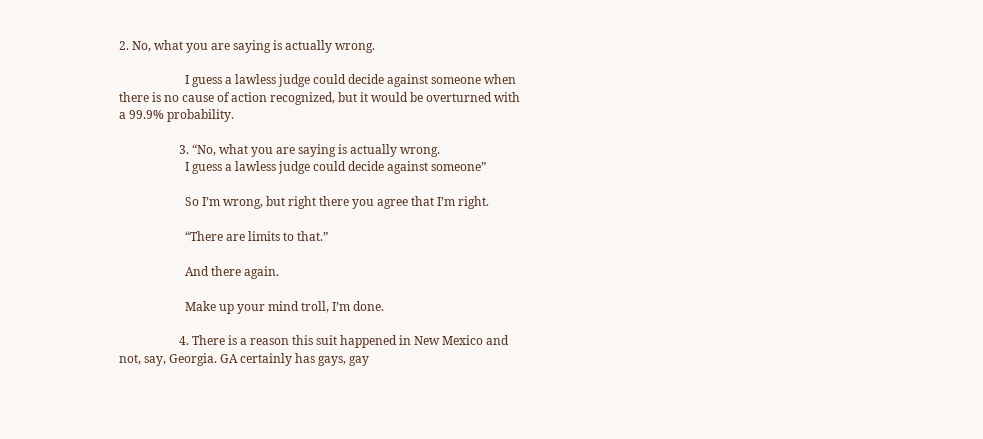2. No, what you are saying is actually wrong.

                      I guess a lawless judge could decide against someone when there is no cause of action recognized, but it would be overturned with a 99.9% probability.

                    3. “No, what you are saying is actually wrong.
                      I guess a lawless judge could decide against someone”

                      So I’m wrong, but right there you agree that I’m right.

                      “There are limits to that.”

                      And there again.

                      Make up your mind troll, I’m done.

                    4. There is a reason this suit happened in New Mexico and not, say, Georgia. GA certainly has gays, gay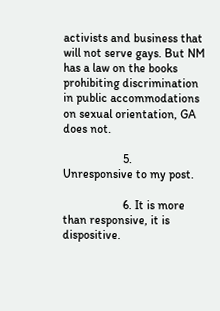activists and business that will not serve gays. But NM has a law on the books prohibiting discrimination in public accommodations on sexual orientation, GA does not.

                    5. Unresponsive to my post.

                    6. It is more than responsive, it is dispositive.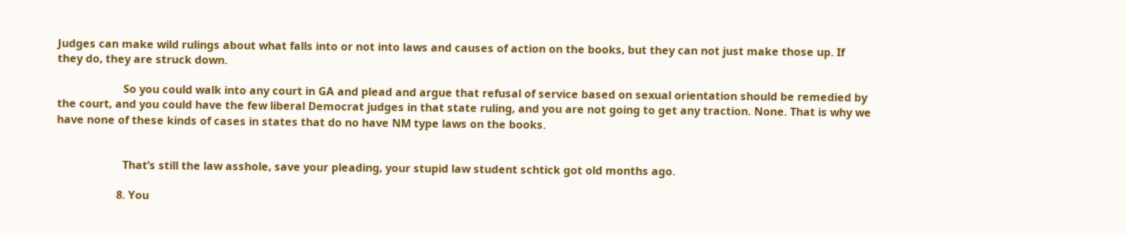Judges can make wild rulings about what falls into or not into laws and causes of action on the books, but they can not just make those up. If they do, they are struck down.

                      So you could walk into any court in GA and plead and argue that refusal of service based on sexual orientation should be remedied by the court, and you could have the few liberal Democrat judges in that state ruling, and you are not going to get any traction. None. That is why we have none of these kinds of cases in states that do no have NM type laws on the books.


                      That’s still the law asshole, save your pleading, your stupid law student schtick got old months ago.

                    8. You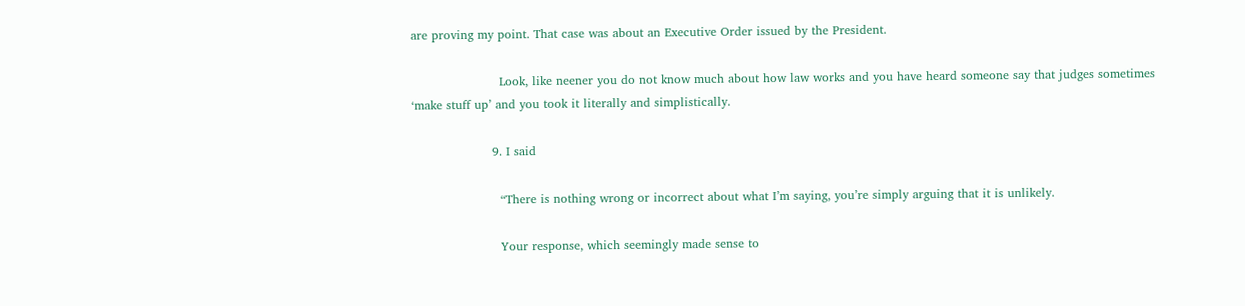are proving my point. That case was about an Executive Order issued by the President.

                      Look, like neener you do not know much about how law works and you have heard someone say that judges sometimes ‘make stuff up’ and you took it literally and simplistically.

                    9. I said

                      “There is nothing wrong or incorrect about what I’m saying, you’re simply arguing that it is unlikely.

                      Your response, which seemingly made sense to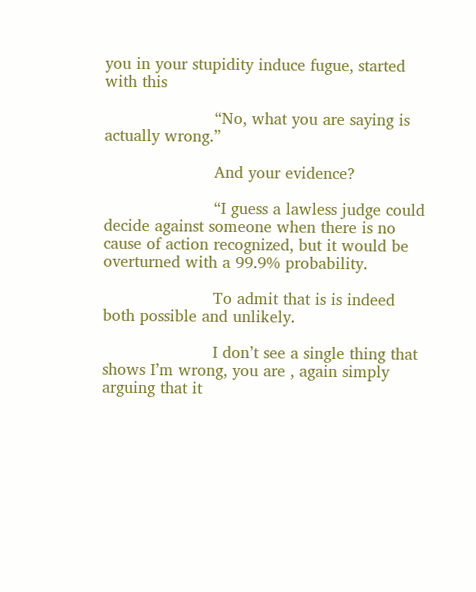you in your stupidity induce fugue, started with this

                      “No, what you are saying is actually wrong.”

                      And your evidence?

                      “I guess a lawless judge could decide against someone when there is no cause of action recognized, but it would be overturned with a 99.9% probability.

                      To admit that is is indeed both possible and unlikely.

                      I don’t see a single thing that shows I’m wrong, you are , again simply arguing that it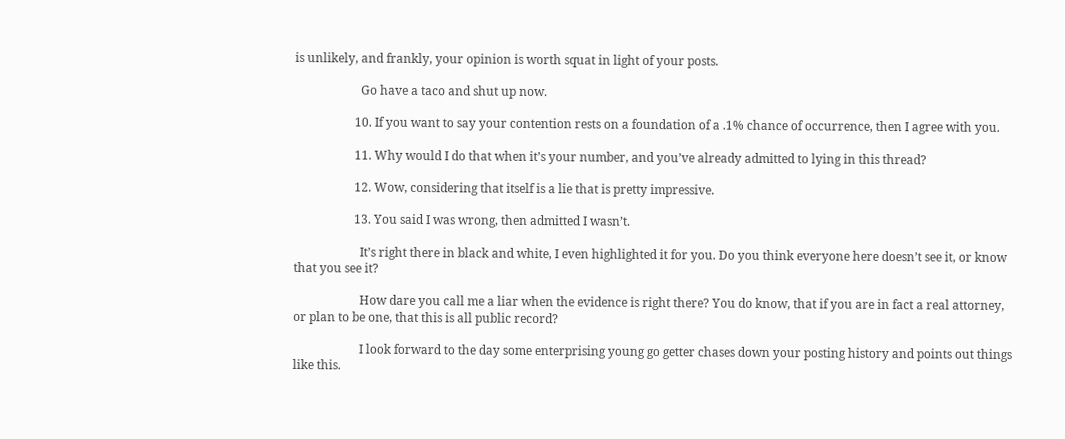is unlikely, and frankly, your opinion is worth squat in light of your posts.

                      Go have a taco and shut up now.

                    10. If you want to say your contention rests on a foundation of a .1% chance of occurrence, then I agree with you.

                    11. Why would I do that when it’s your number, and you’ve already admitted to lying in this thread?

                    12. Wow, considering that itself is a lie that is pretty impressive.

                    13. You said I was wrong, then admitted I wasn’t.

                      It’s right there in black and white, I even highlighted it for you. Do you think everyone here doesn’t see it, or know that you see it?

                      How dare you call me a liar when the evidence is right there? You do know, that if you are in fact a real attorney, or plan to be one, that this is all public record?

                      I look forward to the day some enterprising young go getter chases down your posting history and points out things like this.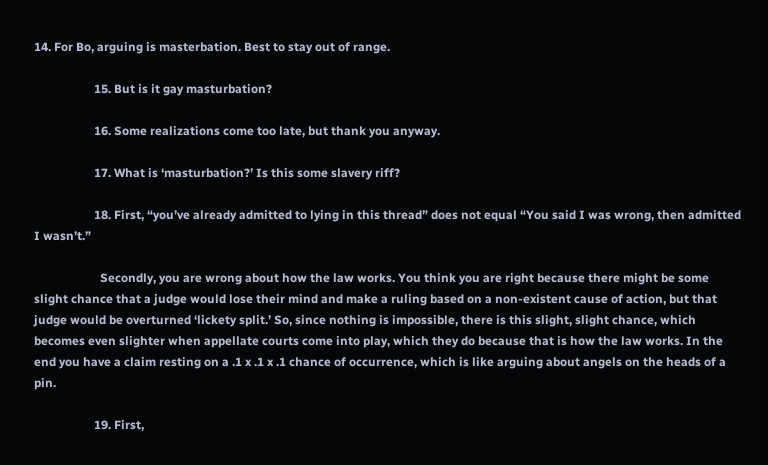14. For Bo, arguing is masterbation. Best to stay out of range.

                    15. But is it gay masturbation?

                    16. Some realizations come too late, but thank you anyway.

                    17. What is ‘masturbation?’ Is this some slavery riff?

                    18. First, “you’ve already admitted to lying in this thread” does not equal “You said I was wrong, then admitted I wasn’t.”

                      Secondly, you are wrong about how the law works. You think you are right because there might be some slight chance that a judge would lose their mind and make a ruling based on a non-existent cause of action, but that judge would be overturned ‘lickety split.’ So, since nothing is impossible, there is this slight, slight chance, which becomes even slighter when appellate courts come into play, which they do because that is how the law works. In the end you have a claim resting on a .1 x .1 x .1 chance of occurrence, which is like arguing about angels on the heads of a pin.

                    19. First,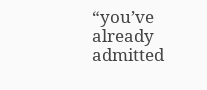“you’ve already admitted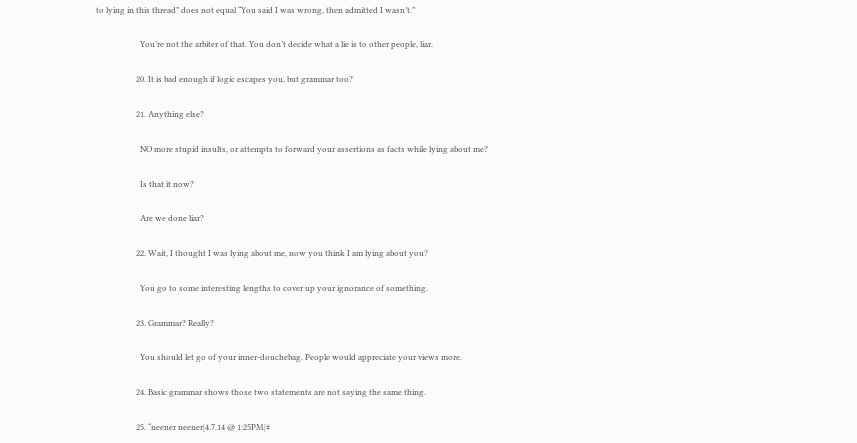to lying in this thread” does not equal “You said I was wrong, then admitted I wasn’t.”

                      You’re not the arbiter of that. You don’t decide what a lie is to other people, liar.

                    20. It is bad enough if logic escapes you, but grammar too?

                    21. Anything else?

                      NO more stupid insults, or attempts to forward your assertions as facts while lying about me?

                      Is that it now?

                      Are we done liar?

                    22. Wait, I thought I was lying about me, now you think I am lying about you?

                      You go to some interesting lengths to cover up your ignorance of something.

                    23. Grammar? Really?

                      You should let go of your inner-douchebag. People would appreciate your views more.

                    24. Basic grammar shows those two statements are not saying the same thing.

                    25. “neener neener|4.7.14 @ 1:25PM|#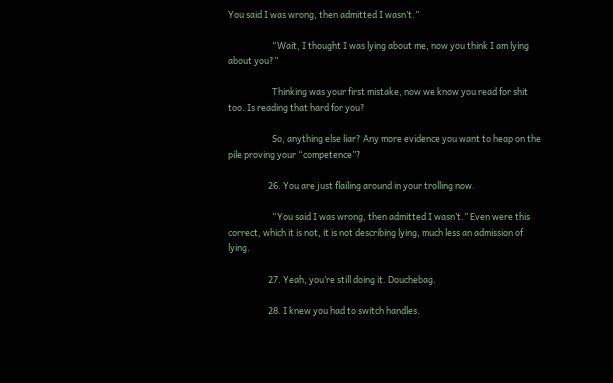You said I was wrong, then admitted I wasn’t.”

                      “Wait, I thought I was lying about me, now you think I am lying about you?”

                      Thinking was your first mistake, now we know you read for shit too. Is reading that hard for you?

                      So, anything else liar? Any more evidence you want to heap on the pile proving your “competence”?

                    26. You are just flailing around in your trolling now.

                      “You said I was wrong, then admitted I wasn’t.” Even were this correct, which it is not, it is not describing lying, much less an admission of lying.

                    27. Yeah, you’re still doing it. Douchebag.

                    28. I knew you had to switch handles.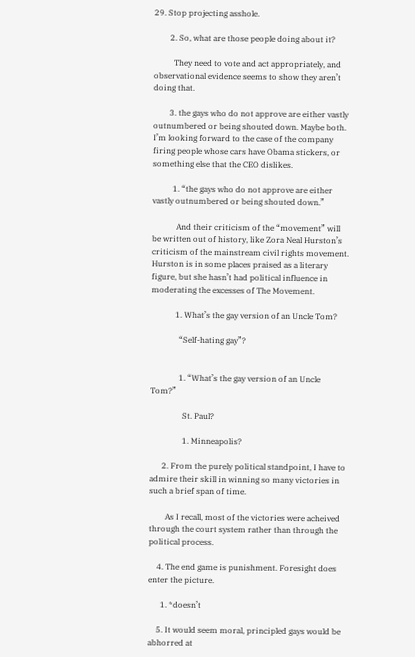29. Stop projecting asshole.

        2. So, what are those people doing about it?

          They need to vote and act appropriately, and observational evidence seems to show they aren’t doing that.

        3. the gays who do not approve are either vastly outnumbered or being shouted down. Maybe both. I’m looking forward to the case of the company firing people whose cars have Obama stickers, or something else that the CEO dislikes.

          1. “the gays who do not approve are either vastly outnumbered or being shouted down.”

            And their criticism of the “movement” will be written out of history, like Zora Neal Hurston’s criticism of the mainstream civil rights movement. Hurston is in some places praised as a literary figure, but she hasn’t had political influence in moderating the excesses of The Movement.

            1. What’s the gay version of an Uncle Tom?

              “Self-hating gay”?


              1. “What’s the gay version of an Uncle Tom?”

                St. Paul?

                1. Minneapolis?

      2. From the purely political standpoint, I have to admire their skill in winning so many victories in such a brief span of time.

        As I recall, most of the victories were acheived through the court system rather than through the political process.

    4. The end game is punishment. Foresight does enter the picture.

      1. *doesn’t

    5. It would seem moral, principled gays would be abhorred at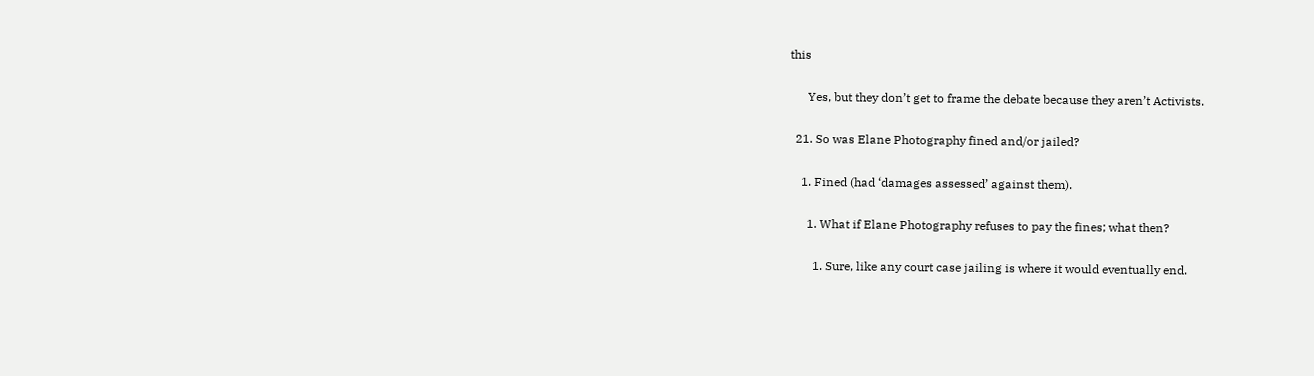this

      Yes, but they don’t get to frame the debate because they aren’t Activists.

  21. So was Elane Photography fined and/or jailed?

    1. Fined (had ‘damages assessed’ against them).

      1. What if Elane Photography refuses to pay the fines; what then?

        1. Sure, like any court case jailing is where it would eventually end.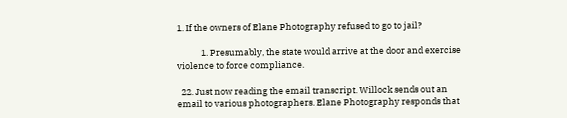1. If the owners of Elane Photography refused to go to jail?

            1. Presumably, the state would arrive at the door and exercise violence to force compliance.

  22. Just now reading the email transcript. Willock sends out an email to various photographers. Elane Photography responds that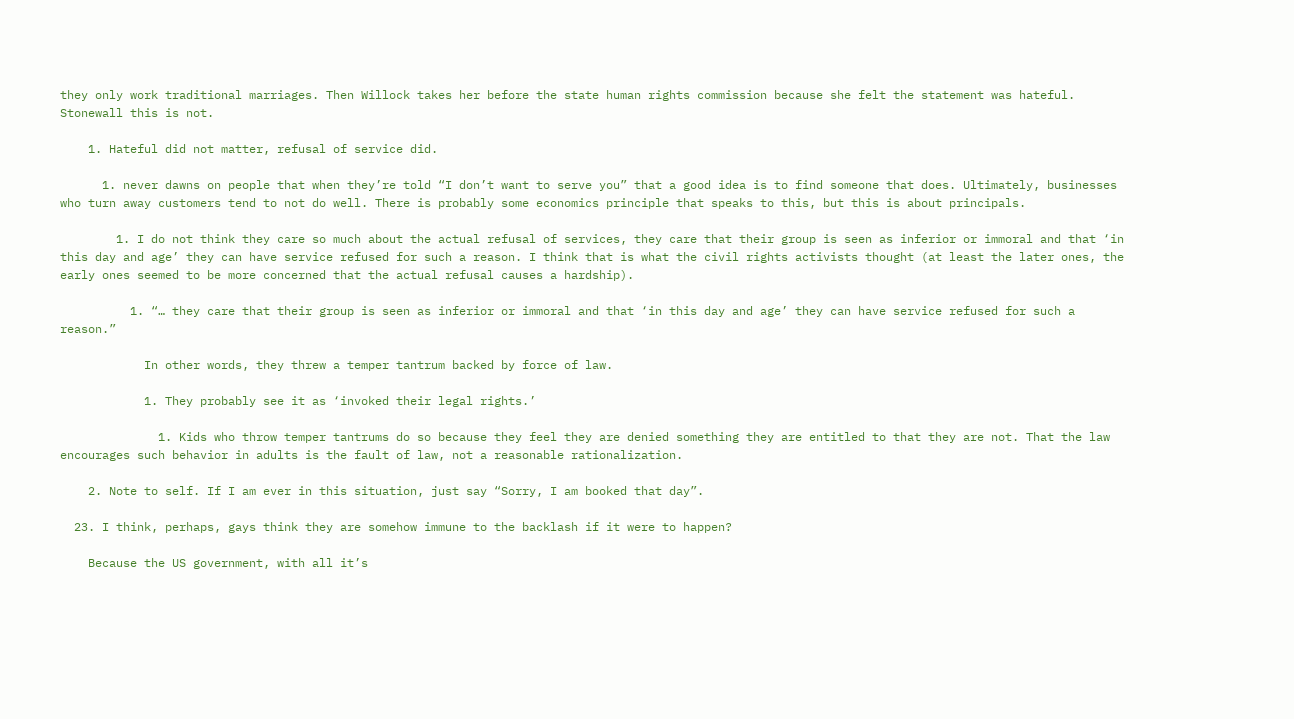they only work traditional marriages. Then Willock takes her before the state human rights commission because she felt the statement was hateful. Stonewall this is not.

    1. Hateful did not matter, refusal of service did.

      1. never dawns on people that when they’re told “I don’t want to serve you” that a good idea is to find someone that does. Ultimately, businesses who turn away customers tend to not do well. There is probably some economics principle that speaks to this, but this is about principals.

        1. I do not think they care so much about the actual refusal of services, they care that their group is seen as inferior or immoral and that ‘in this day and age’ they can have service refused for such a reason. I think that is what the civil rights activists thought (at least the later ones, the early ones seemed to be more concerned that the actual refusal causes a hardship).

          1. “… they care that their group is seen as inferior or immoral and that ‘in this day and age’ they can have service refused for such a reason.”

            In other words, they threw a temper tantrum backed by force of law.

            1. They probably see it as ‘invoked their legal rights.’

              1. Kids who throw temper tantrums do so because they feel they are denied something they are entitled to that they are not. That the law encourages such behavior in adults is the fault of law, not a reasonable rationalization.

    2. Note to self. If I am ever in this situation, just say “Sorry, I am booked that day”.

  23. I think, perhaps, gays think they are somehow immune to the backlash if it were to happen?

    Because the US government, with all it’s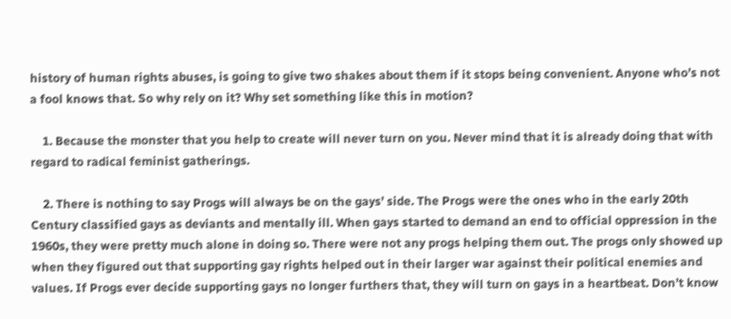history of human rights abuses, is going to give two shakes about them if it stops being convenient. Anyone who’s not a fool knows that. So why rely on it? Why set something like this in motion?

    1. Because the monster that you help to create will never turn on you. Never mind that it is already doing that with regard to radical feminist gatherings.

    2. There is nothing to say Progs will always be on the gays’ side. The Progs were the ones who in the early 20th Century classified gays as deviants and mentally ill. When gays started to demand an end to official oppression in the 1960s, they were pretty much alone in doing so. There were not any progs helping them out. The progs only showed up when they figured out that supporting gay rights helped out in their larger war against their political enemies and values. If Progs ever decide supporting gays no longer furthers that, they will turn on gays in a heartbeat. Don’t know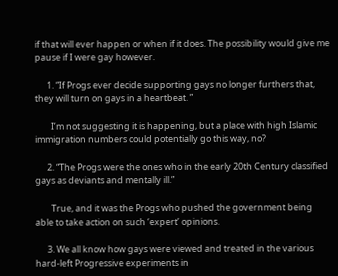if that will ever happen or when if it does. The possibility would give me pause if I were gay however.

      1. “If Progs ever decide supporting gays no longer furthers that, they will turn on gays in a heartbeat. ”

        I’m not suggesting it is happening, but a place with high Islamic immigration numbers could potentially go this way, no?

      2. “The Progs were the ones who in the early 20th Century classified gays as deviants and mentally ill.”

        True, and it was the Progs who pushed the government being able to take action on such ‘expert’ opinions.

      3. We all know how gays were viewed and treated in the various hard-left Progressive experiments in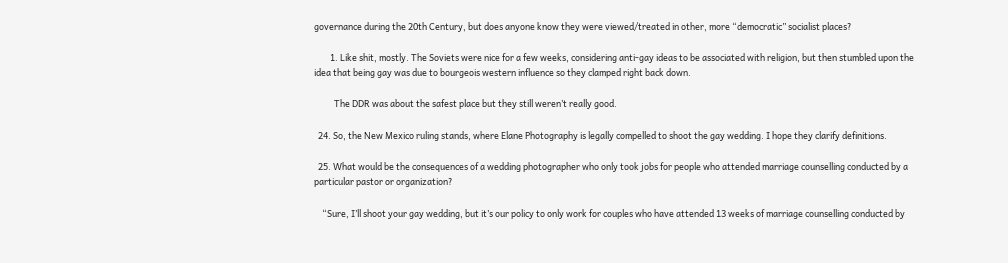governance during the 20th Century, but does anyone know they were viewed/treated in other, more “democratic” socialist places?

        1. Like shit, mostly. The Soviets were nice for a few weeks, considering anti-gay ideas to be associated with religion, but then stumbled upon the idea that being gay was due to bourgeois western influence so they clamped right back down.

          The DDR was about the safest place but they still weren’t really good.

  24. So, the New Mexico ruling stands, where Elane Photography is legally compelled to shoot the gay wedding. I hope they clarify definitions.

  25. What would be the consequences of a wedding photographer who only took jobs for people who attended marriage counselling conducted by a particular pastor or organization?

    “Sure, I’ll shoot your gay wedding, but it’s our policy to only work for couples who have attended 13 weeks of marriage counselling conducted by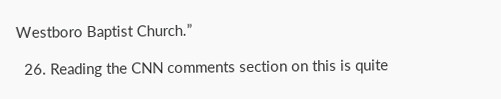Westboro Baptist Church.”

  26. Reading the CNN comments section on this is quite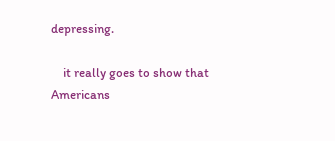depressing.

    it really goes to show that Americans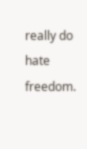really do hate freedom.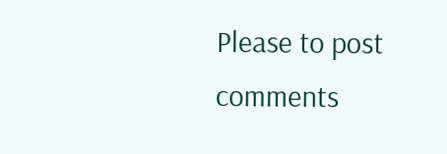Please to post comments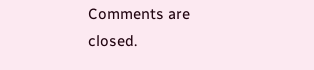Comments are closed.